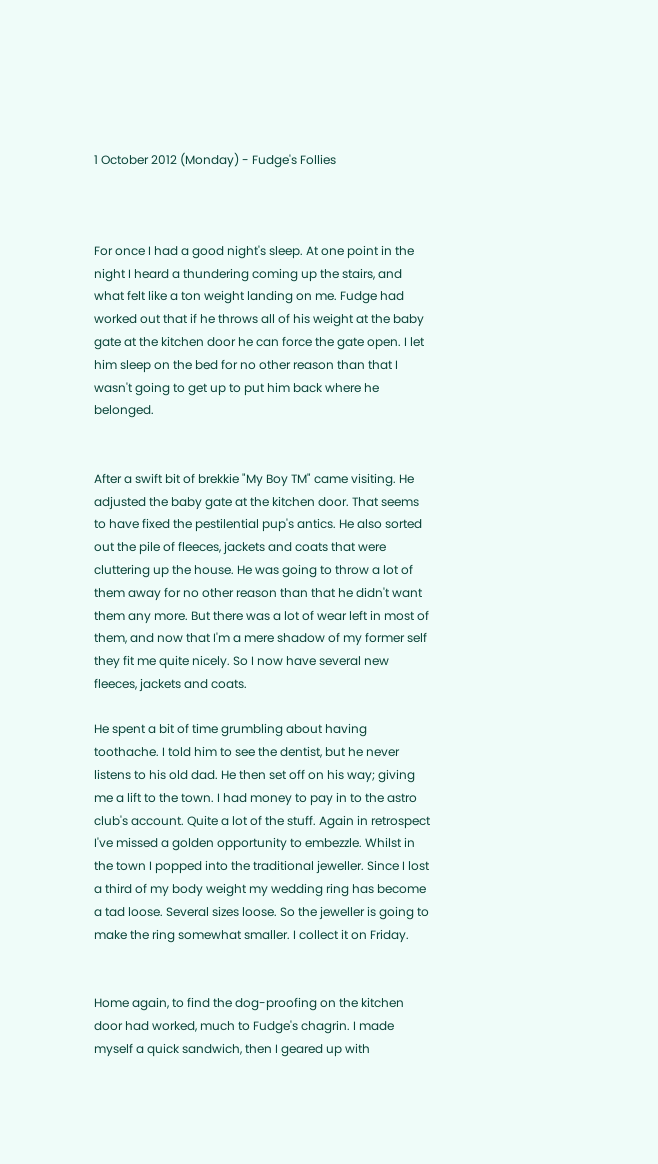1 October 2012 (Monday) - Fudge's Follies



For once I had a good night's sleep. At one point in the night I heard a thundering coming up the stairs, and what felt like a ton weight landing on me. Fudge had worked out that if he throws all of his weight at the baby gate at the kitchen door he can force the gate open. I let him sleep on the bed for no other reason than that I wasn't going to get up to put him back where he belonged.


After a swift bit of brekkie "My Boy TM" came visiting. He adjusted the baby gate at the kitchen door. That seems to have fixed the pestilential pup's antics. He also sorted out the pile of fleeces, jackets and coats that were cluttering up the house. He was going to throw a lot of them away for no other reason than that he didn't want them any more. But there was a lot of wear left in most of them, and now that I'm a mere shadow of my former self they fit me quite nicely. So I now have several new fleeces, jackets and coats.

He spent a bit of time grumbling about having toothache. I told him to see the dentist, but he never listens to his old dad. He then set off on his way; giving me a lift to the town. I had money to pay in to the astro club's account. Quite a lot of the stuff. Again in retrospect I've missed a golden opportunity to embezzle. Whilst in the town I popped into the traditional jeweller. Since I lost a third of my body weight my wedding ring has become a tad loose. Several sizes loose. So the jeweller is going to make the ring somewhat smaller. I collect it on Friday.


Home again, to find the dog-proofing on the kitchen door had worked, much to Fudge's chagrin. I made myself a quick sandwich, then I geared up with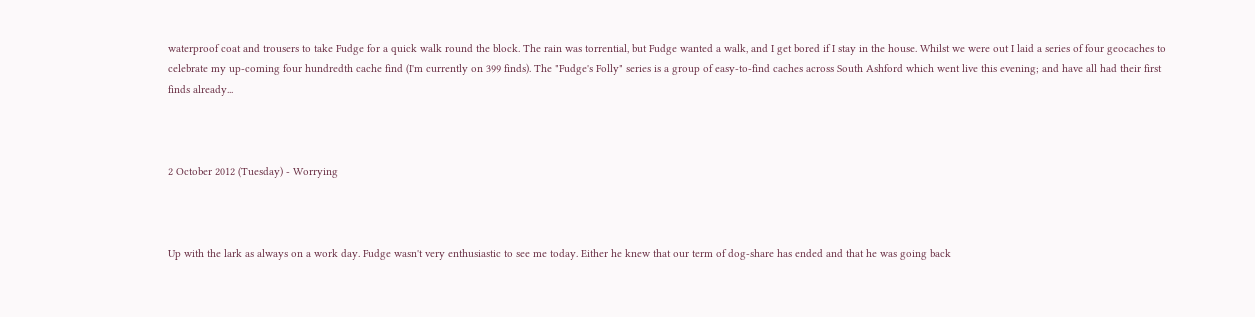waterproof coat and trousers to take Fudge for a quick walk round the block. The rain was torrential, but Fudge wanted a walk, and I get bored if I stay in the house. Whilst we were out I laid a series of four geocaches to celebrate my up-coming four hundredth cache find (I'm currently on 399 finds). The "Fudge's Folly" series is a group of easy-to-find caches across South Ashford which went live this evening; and have all had their first finds already...



2 October 2012 (Tuesday) - Worrying



Up with the lark as always on a work day. Fudge wasn't very enthusiastic to see me today. Either he knew that our term of dog-share has ended and that he was going back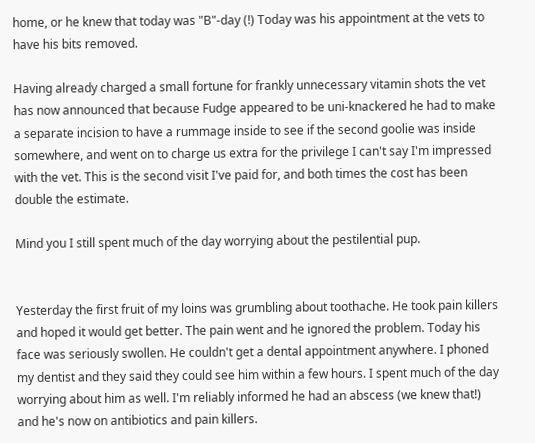home, or he knew that today was "B"-day (!) Today was his appointment at the vets to have his bits removed.

Having already charged a small fortune for frankly unnecessary vitamin shots the vet has now announced that because Fudge appeared to be uni-knackered he had to make a separate incision to have a rummage inside to see if the second goolie was inside somewhere, and went on to charge us extra for the privilege I can't say I'm impressed with the vet. This is the second visit I've paid for, and both times the cost has been double the estimate.

Mind you I still spent much of the day worrying about the pestilential pup.


Yesterday the first fruit of my loins was grumbling about toothache. He took pain killers and hoped it would get better. The pain went and he ignored the problem. Today his face was seriously swollen. He couldn't get a dental appointment anywhere. I phoned my dentist and they said they could see him within a few hours. I spent much of the day worrying about him as well. I'm reliably informed he had an abscess (we knew that!) and he's now on antibiotics and pain killers.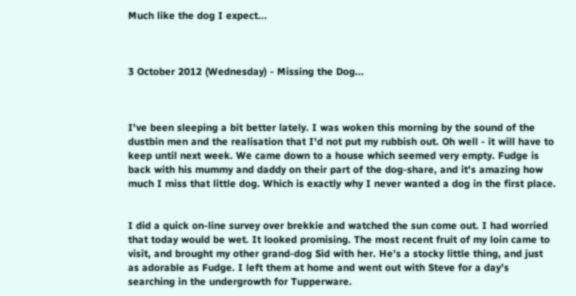Much like the dog I expect...



3 October 2012 (Wednesday) - Missing the Dog...



I've been sleeping a bit better lately. I was woken this morning by the sound of the dustbin men and the realisation that I'd not put my rubbish out. Oh well - it will have to keep until next week. We came down to a house which seemed very empty. Fudge is back with his mummy and daddy on their part of the dog-share, and it's amazing how much I miss that little dog. Which is exactly why I never wanted a dog in the first place.


I did a quick on-line survey over brekkie and watched the sun come out. I had worried that today would be wet. It looked promising. The most recent fruit of my loin came to visit, and brought my other grand-dog Sid with her. He’s a stocky little thing, and just as adorable as Fudge. I left them at home and went out with Steve for a day’s searching in the undergrowth for Tupperware.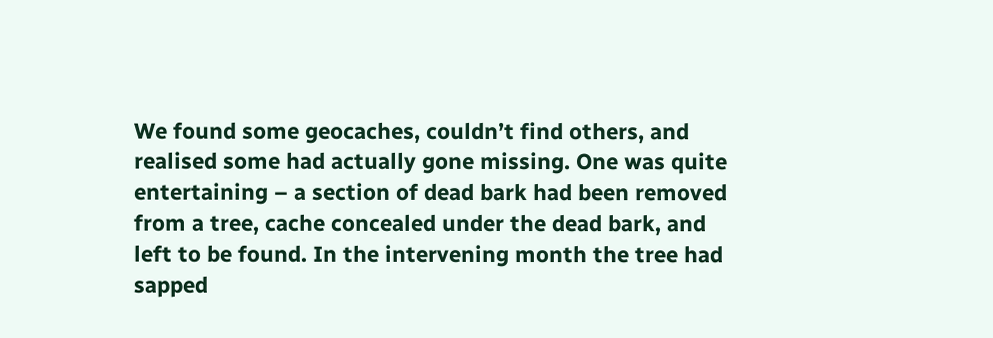We found some geocaches, couldn’t find others, and realised some had actually gone missing. One was quite entertaining – a section of dead bark had been removed from a tree, cache concealed under the dead bark, and left to be found. In the intervening month the tree had sapped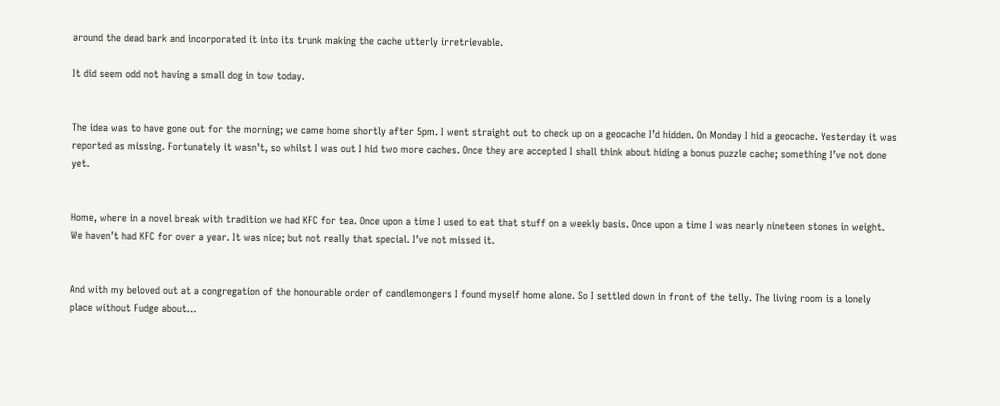around the dead bark and incorporated it into its trunk making the cache utterly irretrievable.

It did seem odd not having a small dog in tow today.


The idea was to have gone out for the morning; we came home shortly after 5pm. I went straight out to check up on a geocache I’d hidden. On Monday I hid a geocache. Yesterday it was reported as missing. Fortunately it wasn’t, so whilst I was out I hid two more caches. Once they are accepted I shall think about hiding a bonus puzzle cache; something I’ve not done yet.


Home, where in a novel break with tradition we had KFC for tea. Once upon a time I used to eat that stuff on a weekly basis. Once upon a time I was nearly nineteen stones in weight. We haven’t had KFC for over a year. It was nice; but not really that special. I’ve not missed it.


And with my beloved out at a congregation of the honourable order of candlemongers I found myself home alone. So I settled down in front of the telly. The living room is a lonely place without Fudge about…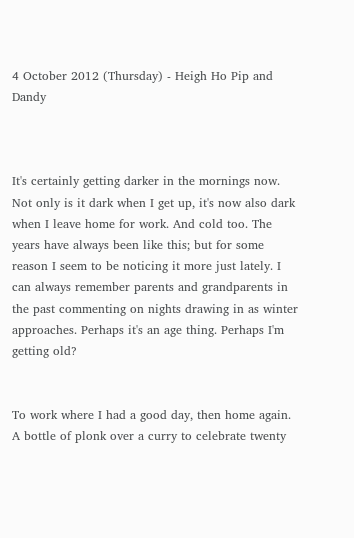4 October 2012 (Thursday) - Heigh Ho Pip and Dandy



It's certainly getting darker in the mornings now. Not only is it dark when I get up, it's now also dark when I leave home for work. And cold too. The years have always been like this; but for some reason I seem to be noticing it more just lately. I can always remember parents and grandparents in the past commenting on nights drawing in as winter approaches. Perhaps it's an age thing. Perhaps I'm getting old?


To work where I had a good day, then home again. A bottle of plonk over a curry to celebrate twenty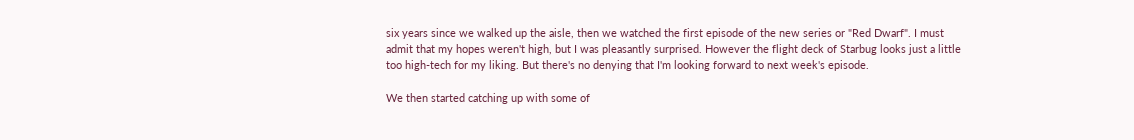six years since we walked up the aisle, then we watched the first episode of the new series or "Red Dwarf". I must admit that my hopes weren't high, but I was pleasantly surprised. However the flight deck of Starbug looks just a little too high-tech for my liking. But there's no denying that I'm looking forward to next week's episode.

We then started catching up with some of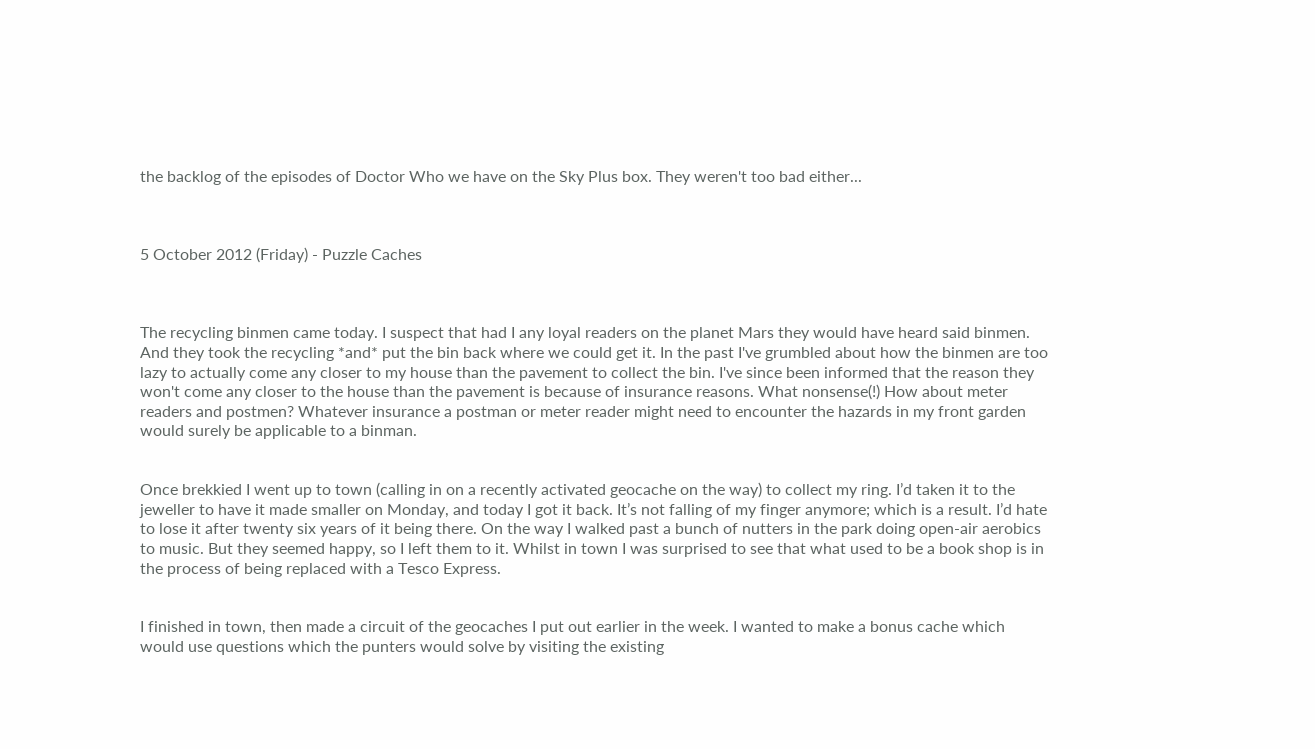the backlog of the episodes of Doctor Who we have on the Sky Plus box. They weren't too bad either...



5 October 2012 (Friday) - Puzzle Caches



The recycling binmen came today. I suspect that had I any loyal readers on the planet Mars they would have heard said binmen. And they took the recycling *and* put the bin back where we could get it. In the past I've grumbled about how the binmen are too lazy to actually come any closer to my house than the pavement to collect the bin. I've since been informed that the reason they won't come any closer to the house than the pavement is because of insurance reasons. What nonsense(!) How about meter readers and postmen? Whatever insurance a postman or meter reader might need to encounter the hazards in my front garden would surely be applicable to a binman.


Once brekkied I went up to town (calling in on a recently activated geocache on the way) to collect my ring. I’d taken it to the jeweller to have it made smaller on Monday, and today I got it back. It’s not falling of my finger anymore; which is a result. I’d hate to lose it after twenty six years of it being there. On the way I walked past a bunch of nutters in the park doing open-air aerobics to music. But they seemed happy, so I left them to it. Whilst in town I was surprised to see that what used to be a book shop is in the process of being replaced with a Tesco Express.


I finished in town, then made a circuit of the geocaches I put out earlier in the week. I wanted to make a bonus cache which would use questions which the punters would solve by visiting the existing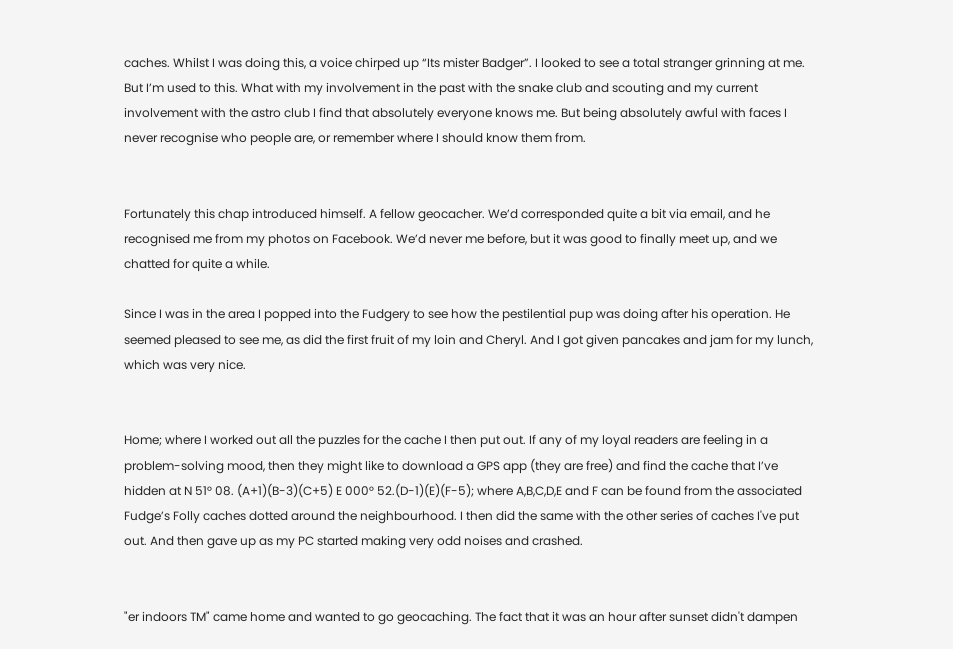caches. Whilst I was doing this, a voice chirped up “Its mister Badger”. I looked to see a total stranger grinning at me. But I’m used to this. What with my involvement in the past with the snake club and scouting and my current involvement with the astro club I find that absolutely everyone knows me. But being absolutely awful with faces I never recognise who people are, or remember where I should know them from.


Fortunately this chap introduced himself. A fellow geocacher. We’d corresponded quite a bit via email, and he recognised me from my photos on Facebook. We’d never me before, but it was good to finally meet up, and we chatted for quite a while.

Since I was in the area I popped into the Fudgery to see how the pestilential pup was doing after his operation. He seemed pleased to see me, as did the first fruit of my loin and Cheryl. And I got given pancakes and jam for my lunch, which was very nice.


Home; where I worked out all the puzzles for the cache I then put out. If any of my loyal readers are feeling in a problem-solving mood, then they might like to download a GPS app (they are free) and find the cache that I’ve hidden at N 51° 08. (A+1)(B-3)(C+5) E 000° 52.(D-1)(E)(F-5); where A,B,C,D,E and F can be found from the associated Fudge’s Folly caches dotted around the neighbourhood. I then did the same with the other series of caches I've put out. And then gave up as my PC started making very odd noises and crashed.


"er indoors TM" came home and wanted to go geocaching. The fact that it was an hour after sunset didn't dampen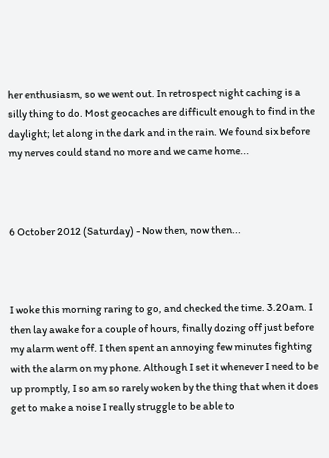her enthusiasm, so we went out. In retrospect night caching is a silly thing to do. Most geocaches are difficult enough to find in the daylight; let along in the dark and in the rain. We found six before my nerves could stand no more and we came home...



6 October 2012 (Saturday) - Now then, now then...



I woke this morning raring to go, and checked the time. 3.20am. I then lay awake for a couple of hours, finally dozing off just before my alarm went off. I then spent an annoying few minutes fighting with the alarm on my phone. Although I set it whenever I need to be up promptly, I so am so rarely woken by the thing that when it does get to make a noise I really struggle to be able to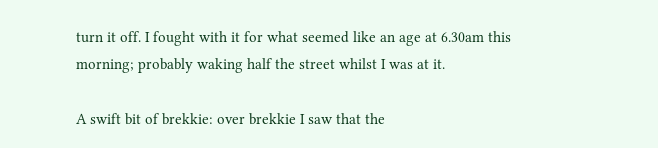turn it off. I fought with it for what seemed like an age at 6.30am this morning; probably waking half the street whilst I was at it.

A swift bit of brekkie: over brekkie I saw that the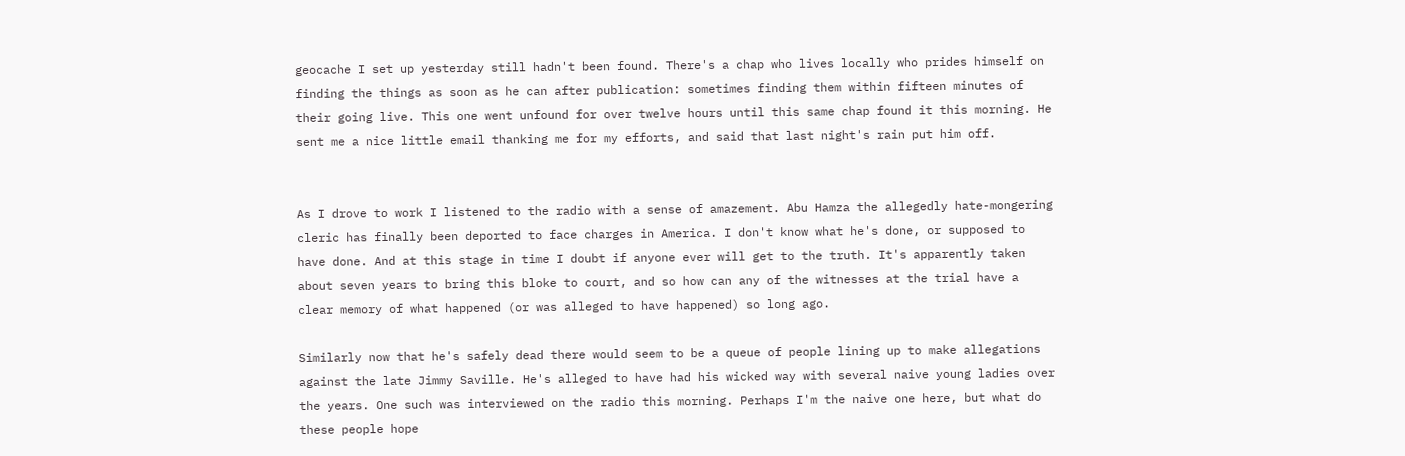geocache I set up yesterday still hadn't been found. There's a chap who lives locally who prides himself on finding the things as soon as he can after publication: sometimes finding them within fifteen minutes of their going live. This one went unfound for over twelve hours until this same chap found it this morning. He sent me a nice little email thanking me for my efforts, and said that last night's rain put him off.


As I drove to work I listened to the radio with a sense of amazement. Abu Hamza the allegedly hate-mongering cleric has finally been deported to face charges in America. I don't know what he's done, or supposed to have done. And at this stage in time I doubt if anyone ever will get to the truth. It's apparently taken about seven years to bring this bloke to court, and so how can any of the witnesses at the trial have a clear memory of what happened (or was alleged to have happened) so long ago.

Similarly now that he's safely dead there would seem to be a queue of people lining up to make allegations against the late Jimmy Saville. He's alleged to have had his wicked way with several naive young ladies over the years. One such was interviewed on the radio this morning. Perhaps I'm the naive one here, but what do these people hope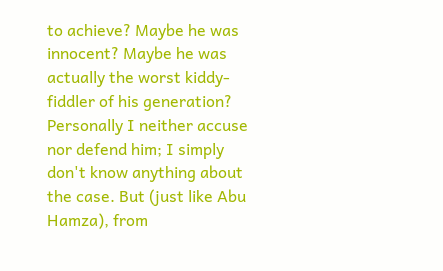to achieve? Maybe he was innocent? Maybe he was actually the worst kiddy-fiddler of his generation? Personally I neither accuse nor defend him; I simply don't know anything about the case. But (just like Abu Hamza), from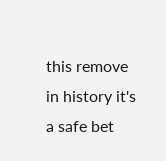this remove in history it's a safe bet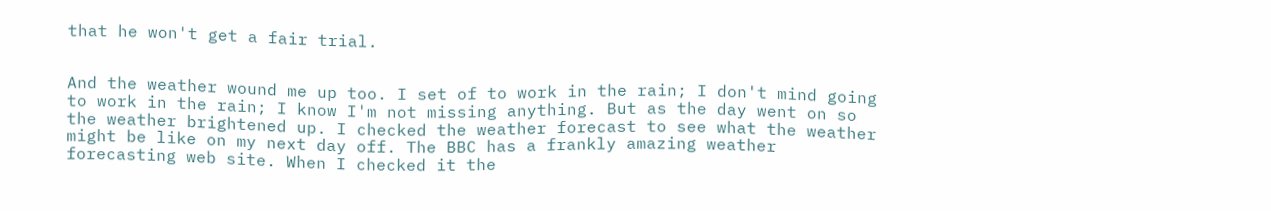that he won't get a fair trial.


And the weather wound me up too. I set of to work in the rain; I don't mind going to work in the rain; I know I'm not missing anything. But as the day went on so the weather brightened up. I checked the weather forecast to see what the weather might be like on my next day off. The BBC has a frankly amazing weather forecasting web site. When I checked it the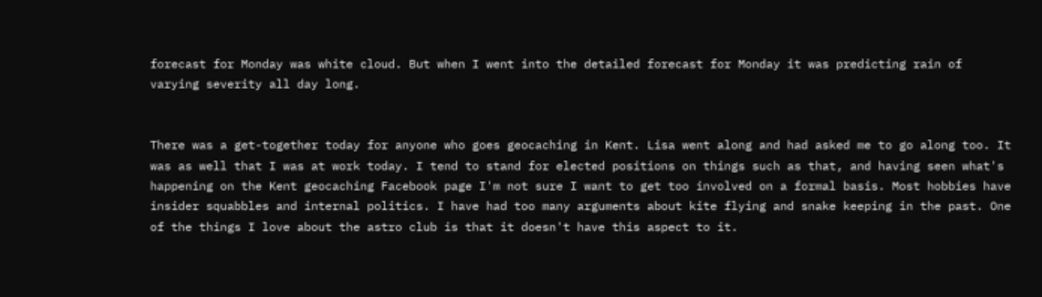forecast for Monday was white cloud. But when I went into the detailed forecast for Monday it was predicting rain of varying severity all day long.


There was a get-together today for anyone who goes geocaching in Kent. Lisa went along and had asked me to go along too. It was as well that I was at work today. I tend to stand for elected positions on things such as that, and having seen what's happening on the Kent geocaching Facebook page I'm not sure I want to get too involved on a formal basis. Most hobbies have insider squabbles and internal politics. I have had too many arguments about kite flying and snake keeping in the past. One of the things I love about the astro club is that it doesn't have this aspect to it.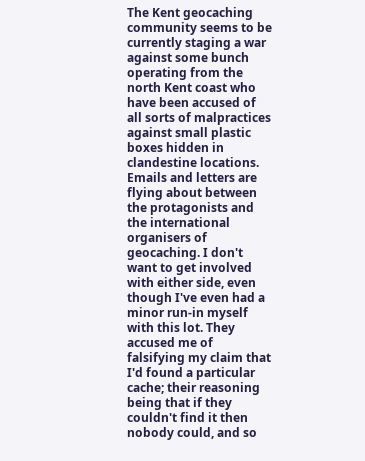The Kent geocaching community seems to be currently staging a war against some bunch operating from the north Kent coast who have been accused of all sorts of malpractices against small plastic boxes hidden in clandestine locations. Emails and letters are flying about between the protagonists and the international organisers of geocaching. I don't want to get involved with either side, even though I've even had a minor run-in myself with this lot. They accused me of falsifying my claim that I'd found a particular cache; their reasoning being that if they couldn't find it then nobody could, and so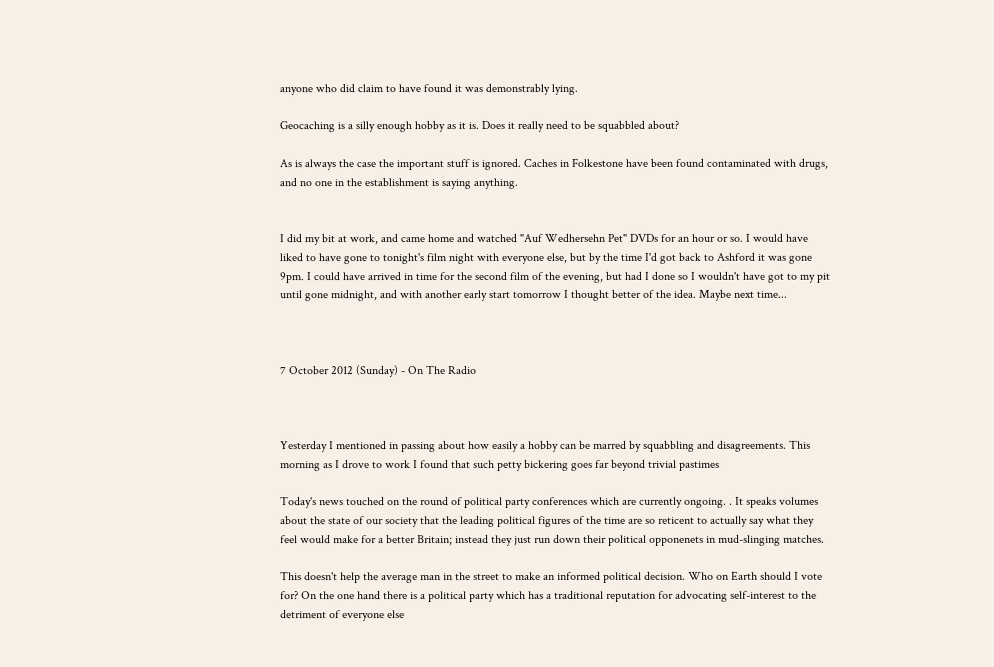anyone who did claim to have found it was demonstrably lying.

Geocaching is a silly enough hobby as it is. Does it really need to be squabbled about?

As is always the case the important stuff is ignored. Caches in Folkestone have been found contaminated with drugs, and no one in the establishment is saying anything.


I did my bit at work, and came home and watched "Auf Wedhersehn Pet" DVDs for an hour or so. I would have liked to have gone to tonight's film night with everyone else, but by the time I'd got back to Ashford it was gone 9pm. I could have arrived in time for the second film of the evening, but had I done so I wouldn't have got to my pit until gone midnight, and with another early start tomorrow I thought better of the idea. Maybe next time...



7 October 2012 (Sunday) - On The Radio



Yesterday I mentioned in passing about how easily a hobby can be marred by squabbling and disagreements. This morning as I drove to work I found that such petty bickering goes far beyond trivial pastimes

Today's news touched on the round of political party conferences which are currently ongoing. . It speaks volumes about the state of our society that the leading political figures of the time are so reticent to actually say what they feel would make for a better Britain; instead they just run down their political opponenets in mud-slinging matches.

This doesn't help the average man in the street to make an informed political decision. Who on Earth should I vote for? On the one hand there is a political party which has a traditional reputation for advocating self-interest to the detriment of everyone else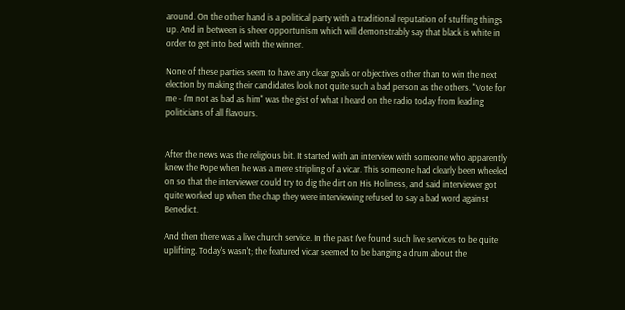around. On the other hand is a political party with a traditional reputation of stuffing things up. And in between is sheer opportunism which will demonstrably say that black is white in order to get into bed with the winner.

None of these parties seem to have any clear goals or objectives other than to win the next election by making their candidates look not quite such a bad person as the others. "Vote for me - I'm not as bad as him" was the gist of what I heard on the radio today from leading politicians of all flavours.


After the news was the religious bit. It started with an interview with someone who apparently knew the Pope when he was a mere stripling of a vicar. This someone had clearly been wheeled on so that the interviewer could try to dig the dirt on His Holiness, and said interviewer got quite worked up when the chap they were interviewing refused to say a bad word against Benedict.

And then there was a live church service. In the past I've found such live services to be quite uplifting. Today's wasn't; the featured vicar seemed to be banging a drum about the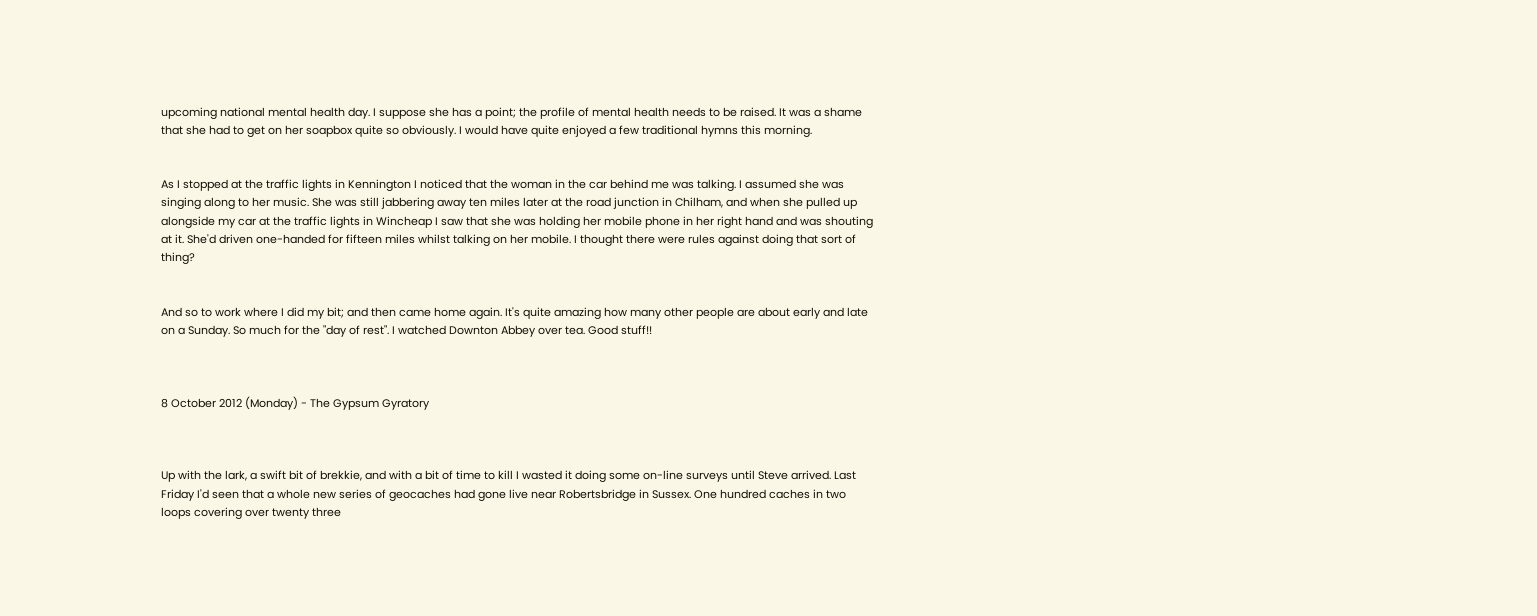upcoming national mental health day. I suppose she has a point; the profile of mental health needs to be raised. It was a shame that she had to get on her soapbox quite so obviously. I would have quite enjoyed a few traditional hymns this morning.


As I stopped at the traffic lights in Kennington I noticed that the woman in the car behind me was talking. I assumed she was singing along to her music. She was still jabbering away ten miles later at the road junction in Chilham, and when she pulled up alongside my car at the traffic lights in Wincheap I saw that she was holding her mobile phone in her right hand and was shouting at it. She'd driven one-handed for fifteen miles whilst talking on her mobile. I thought there were rules against doing that sort of thing?


And so to work where I did my bit; and then came home again. It's quite amazing how many other people are about early and late on a Sunday. So much for the "day of rest". I watched Downton Abbey over tea. Good stuff!!



8 October 2012 (Monday) - The Gypsum Gyratory



Up with the lark, a swift bit of brekkie, and with a bit of time to kill I wasted it doing some on-line surveys until Steve arrived. Last Friday I'd seen that a whole new series of geocaches had gone live near Robertsbridge in Sussex. One hundred caches in two loops covering over twenty three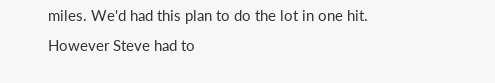miles. We'd had this plan to do the lot in one hit. However Steve had to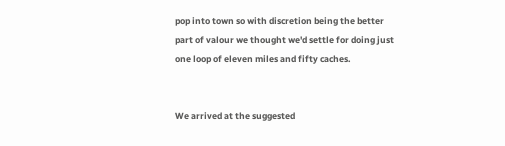pop into town so with discretion being the better part of valour we thought we'd settle for doing just one loop of eleven miles and fifty caches.


We arrived at the suggested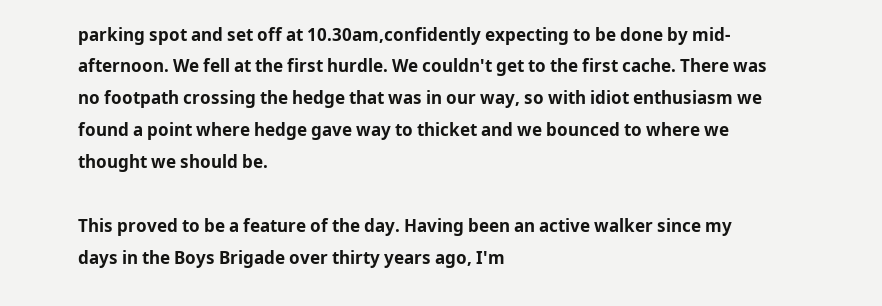parking spot and set off at 10.30am,confidently expecting to be done by mid-afternoon. We fell at the first hurdle. We couldn't get to the first cache. There was no footpath crossing the hedge that was in our way, so with idiot enthusiasm we found a point where hedge gave way to thicket and we bounced to where we thought we should be.

This proved to be a feature of the day. Having been an active walker since my days in the Boys Brigade over thirty years ago, I'm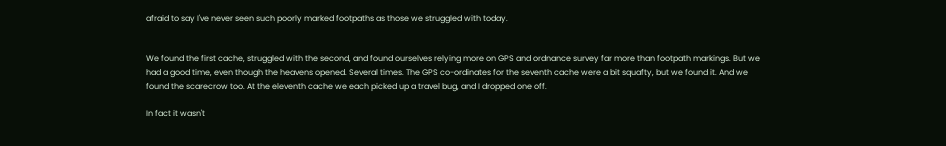afraid to say I've never seen such poorly marked footpaths as those we struggled with today.


We found the first cache, struggled with the second, and found ourselves relying more on GPS and ordnance survey far more than footpath markings. But we had a good time, even though the heavens opened. Several times. The GPS co-ordinates for the seventh cache were a bit squafty, but we found it. And we found the scarecrow too. At the eleventh cache we each picked up a travel bug, and I dropped one off.

In fact it wasn't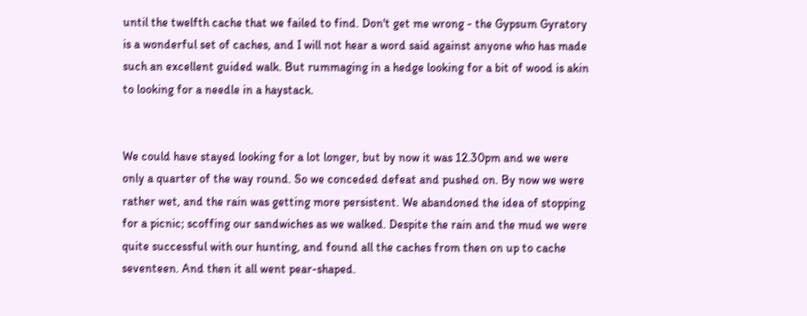until the twelfth cache that we failed to find. Don't get me wrong - the Gypsum Gyratory is a wonderful set of caches, and I will not hear a word said against anyone who has made such an excellent guided walk. But rummaging in a hedge looking for a bit of wood is akin to looking for a needle in a haystack.


We could have stayed looking for a lot longer, but by now it was 12.30pm and we were only a quarter of the way round. So we conceded defeat and pushed on. By now we were rather wet, and the rain was getting more persistent. We abandoned the idea of stopping for a picnic; scoffing our sandwiches as we walked. Despite the rain and the mud we were quite successful with our hunting, and found all the caches from then on up to cache seventeen. And then it all went pear-shaped.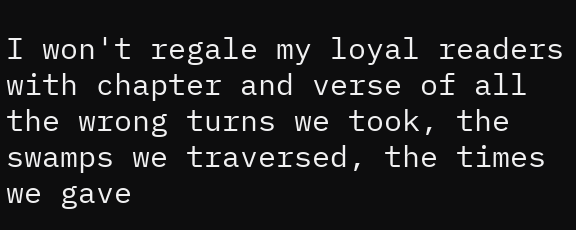I won't regale my loyal readers with chapter and verse of all the wrong turns we took, the swamps we traversed, the times we gave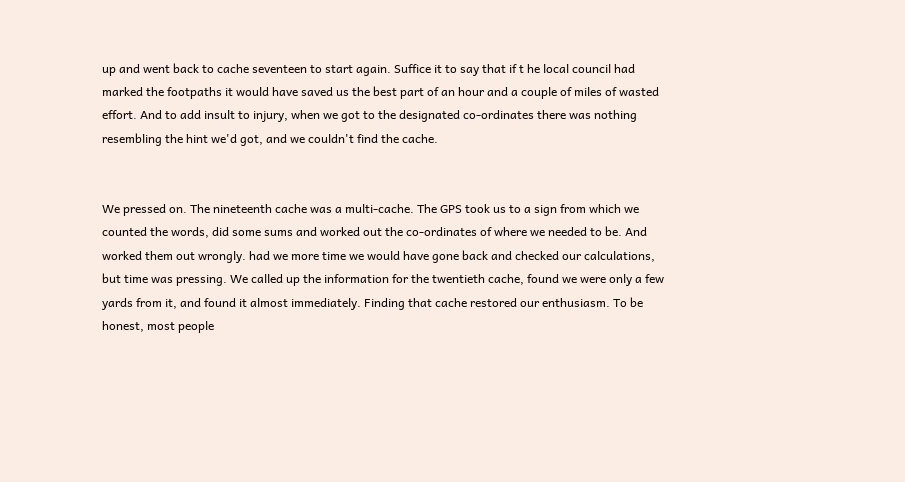up and went back to cache seventeen to start again. Suffice it to say that if t he local council had marked the footpaths it would have saved us the best part of an hour and a couple of miles of wasted effort. And to add insult to injury, when we got to the designated co-ordinates there was nothing resembling the hint we'd got, and we couldn't find the cache.


We pressed on. The nineteenth cache was a multi-cache. The GPS took us to a sign from which we counted the words, did some sums and worked out the co-ordinates of where we needed to be. And worked them out wrongly. had we more time we would have gone back and checked our calculations, but time was pressing. We called up the information for the twentieth cache, found we were only a few yards from it, and found it almost immediately. Finding that cache restored our enthusiasm. To be honest, most people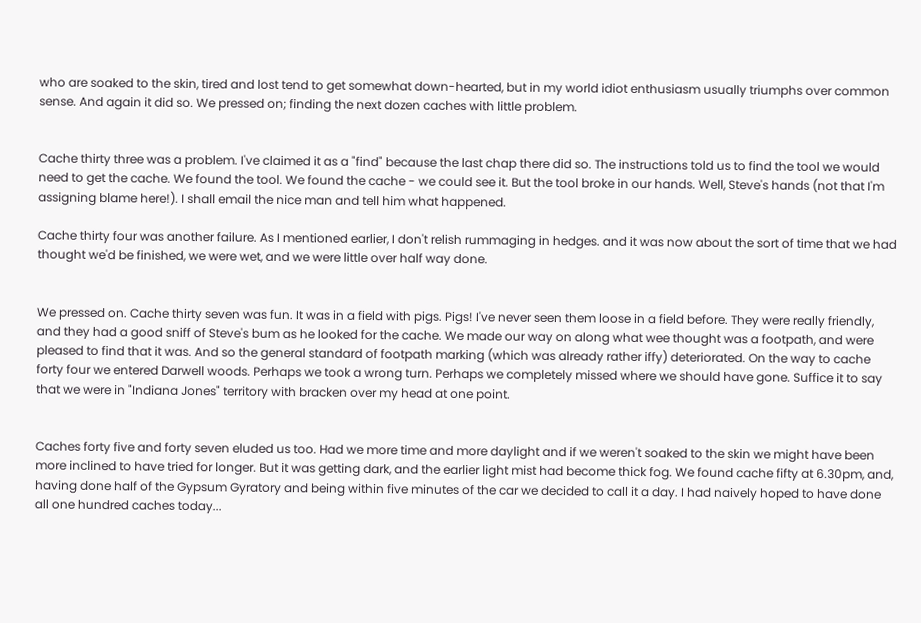who are soaked to the skin, tired and lost tend to get somewhat down-hearted, but in my world idiot enthusiasm usually triumphs over common sense. And again it did so. We pressed on; finding the next dozen caches with little problem.


Cache thirty three was a problem. I've claimed it as a "find" because the last chap there did so. The instructions told us to find the tool we would need to get the cache. We found the tool. We found the cache - we could see it. But the tool broke in our hands. Well, Steve's hands (not that I'm assigning blame here!). I shall email the nice man and tell him what happened.

Cache thirty four was another failure. As I mentioned earlier, I don't relish rummaging in hedges. and it was now about the sort of time that we had thought we'd be finished, we were wet, and we were little over half way done.


We pressed on. Cache thirty seven was fun. It was in a field with pigs. Pigs! I've never seen them loose in a field before. They were really friendly, and they had a good sniff of Steve's bum as he looked for the cache. We made our way on along what wee thought was a footpath, and were pleased to find that it was. And so the general standard of footpath marking (which was already rather iffy) deteriorated. On the way to cache forty four we entered Darwell woods. Perhaps we took a wrong turn. Perhaps we completely missed where we should have gone. Suffice it to say that we were in "Indiana Jones" territory with bracken over my head at one point.


Caches forty five and forty seven eluded us too. Had we more time and more daylight and if we weren't soaked to the skin we might have been more inclined to have tried for longer. But it was getting dark, and the earlier light mist had become thick fog. We found cache fifty at 6.30pm, and, having done half of the Gypsum Gyratory and being within five minutes of the car we decided to call it a day. I had naively hoped to have done all one hundred caches today...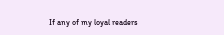If any of my loyal readers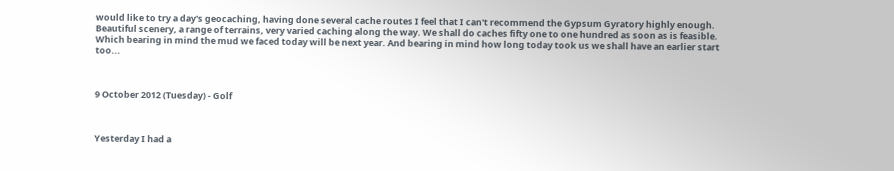would like to try a day's geocaching, having done several cache routes I feel that I can't recommend the Gypsum Gyratory highly enough. Beautiful scenery, a range of terrains, very varied caching along the way. We shall do caches fifty one to one hundred as soon as is feasible. Which bearing in mind the mud we faced today will be next year. And bearing in mind how long today took us we shall have an earlier start too...



9 October 2012 (Tuesday) - Golf



Yesterday I had a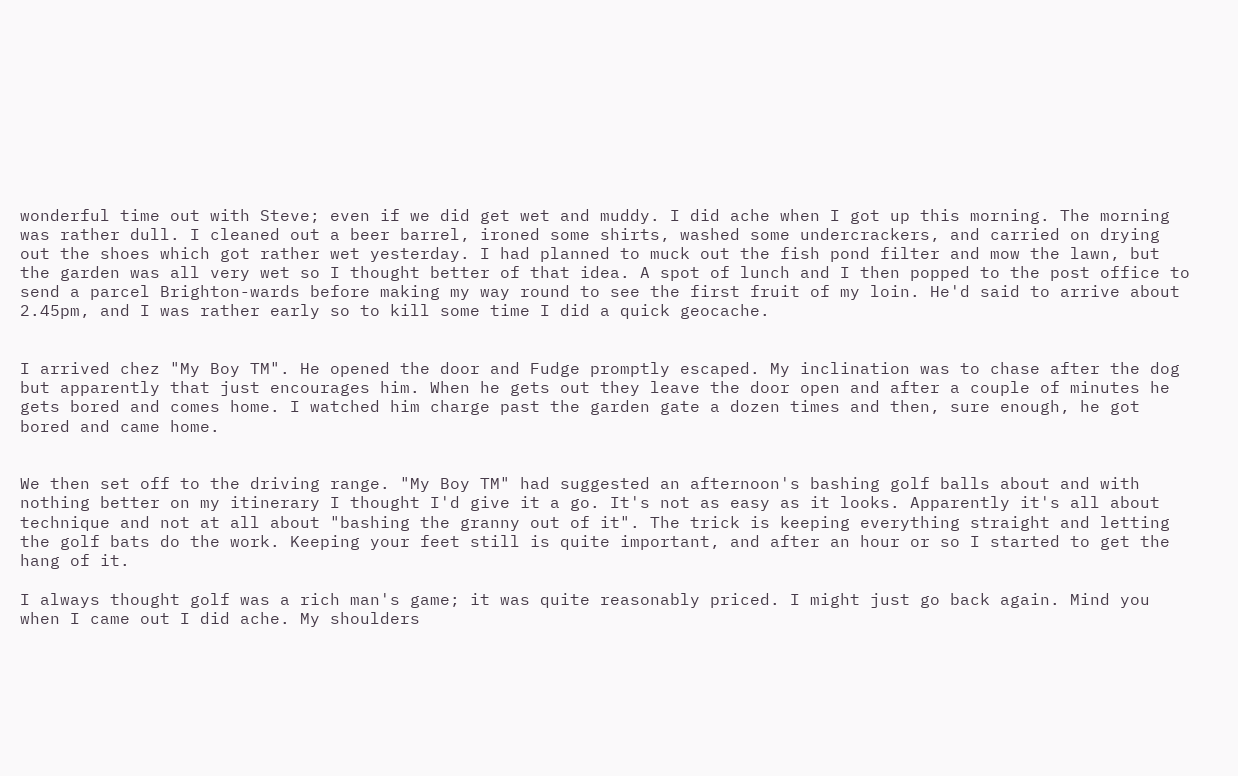wonderful time out with Steve; even if we did get wet and muddy. I did ache when I got up this morning. The morning was rather dull. I cleaned out a beer barrel, ironed some shirts, washed some undercrackers, and carried on drying out the shoes which got rather wet yesterday. I had planned to muck out the fish pond filter and mow the lawn, but the garden was all very wet so I thought better of that idea. A spot of lunch and I then popped to the post office to send a parcel Brighton-wards before making my way round to see the first fruit of my loin. He'd said to arrive about 2.45pm, and I was rather early so to kill some time I did a quick geocache.


I arrived chez "My Boy TM". He opened the door and Fudge promptly escaped. My inclination was to chase after the dog but apparently that just encourages him. When he gets out they leave the door open and after a couple of minutes he gets bored and comes home. I watched him charge past the garden gate a dozen times and then, sure enough, he got bored and came home.


We then set off to the driving range. "My Boy TM" had suggested an afternoon's bashing golf balls about and with nothing better on my itinerary I thought I'd give it a go. It's not as easy as it looks. Apparently it's all about technique and not at all about "bashing the granny out of it". The trick is keeping everything straight and letting the golf bats do the work. Keeping your feet still is quite important, and after an hour or so I started to get the hang of it.

I always thought golf was a rich man's game; it was quite reasonably priced. I might just go back again. Mind you when I came out I did ache. My shoulders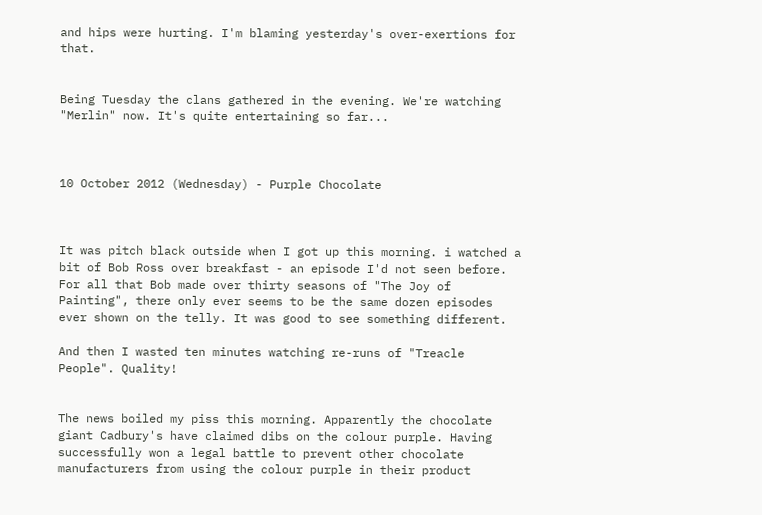and hips were hurting. I'm blaming yesterday's over-exertions for that.


Being Tuesday the clans gathered in the evening. We're watching "Merlin" now. It's quite entertaining so far...



10 October 2012 (Wednesday) - Purple Chocolate



It was pitch black outside when I got up this morning. i watched a bit of Bob Ross over breakfast - an episode I'd not seen before. For all that Bob made over thirty seasons of "The Joy of Painting", there only ever seems to be the same dozen episodes ever shown on the telly. It was good to see something different.

And then I wasted ten minutes watching re-runs of "Treacle People". Quality!


The news boiled my piss this morning. Apparently the chocolate giant Cadbury's have claimed dibs on the colour purple. Having successfully won a legal battle to prevent other chocolate manufacturers from using the colour purple in their product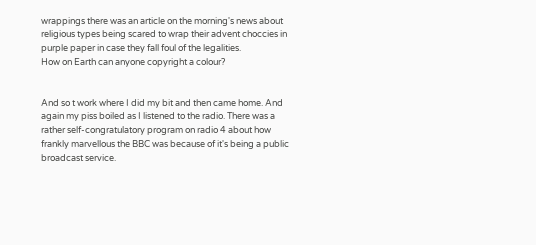wrappings there was an article on the morning's news about religious types being scared to wrap their advent choccies in purple paper in case they fall foul of the legalities.
How on Earth can anyone copyright a colour?


And so t work where I did my bit and then came home. And again my piss boiled as I listened to the radio. There was a rather self-congratulatory program on radio 4 about how frankly marvellous the BBC was because of it's being a public broadcast service.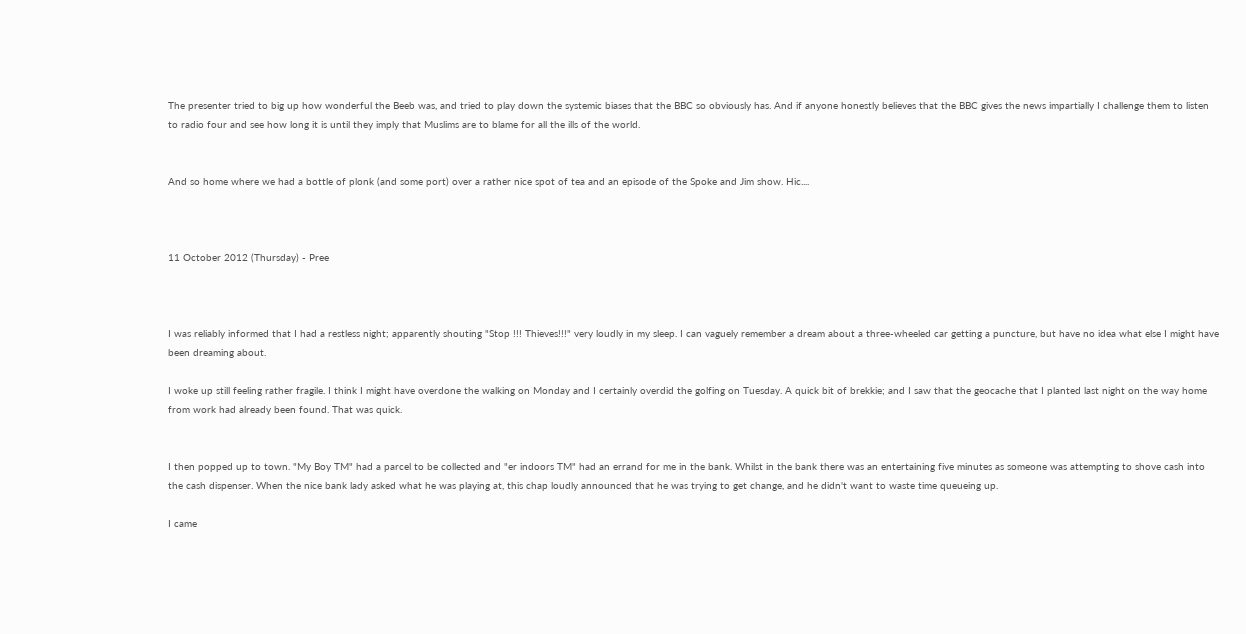The presenter tried to big up how wonderful the Beeb was, and tried to play down the systemic biases that the BBC so obviously has. And if anyone honestly believes that the BBC gives the news impartially I challenge them to listen to radio four and see how long it is until they imply that Muslims are to blame for all the ills of the world.


And so home where we had a bottle of plonk (and some port) over a rather nice spot of tea and an episode of the Spoke and Jim show. Hic....



11 October 2012 (Thursday) - Pree



I was reliably informed that I had a restless night; apparently shouting "Stop !!! Thieves!!!" very loudly in my sleep. I can vaguely remember a dream about a three-wheeled car getting a puncture, but have no idea what else I might have been dreaming about.

I woke up still feeling rather fragile. I think I might have overdone the walking on Monday and I certainly overdid the golfing on Tuesday. A quick bit of brekkie; and I saw that the geocache that I planted last night on the way home from work had already been found. That was quick.


I then popped up to town. "My Boy TM" had a parcel to be collected and "er indoors TM" had an errand for me in the bank. Whilst in the bank there was an entertaining five minutes as someone was attempting to shove cash into the cash dispenser. When the nice bank lady asked what he was playing at, this chap loudly announced that he was trying to get change, and he didn't want to waste time queueing up.

I came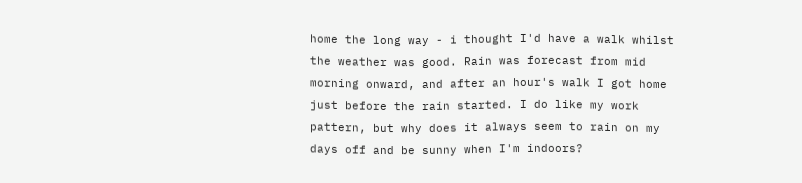home the long way - i thought I'd have a walk whilst the weather was good. Rain was forecast from mid morning onward, and after an hour's walk I got home just before the rain started. I do like my work pattern, but why does it always seem to rain on my days off and be sunny when I'm indoors?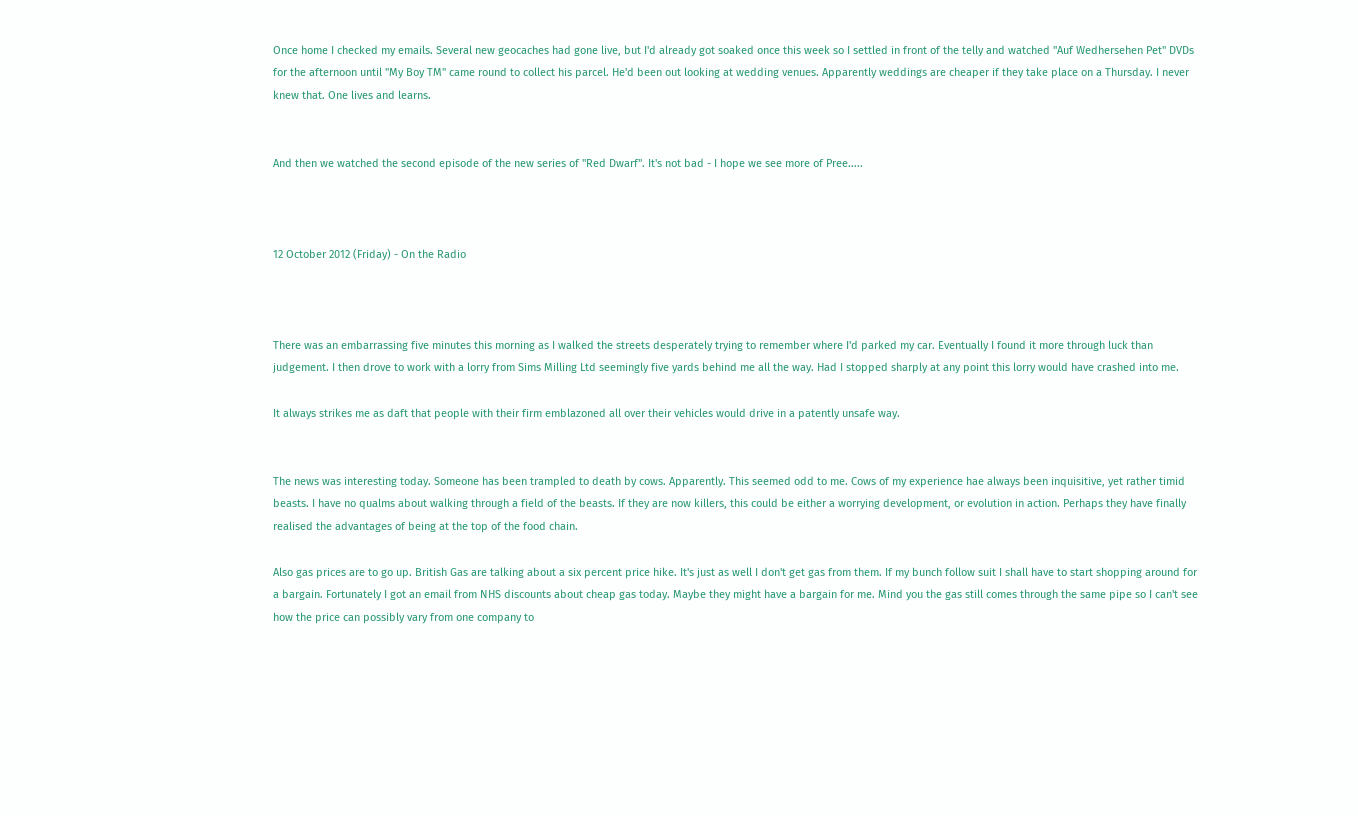Once home I checked my emails. Several new geocaches had gone live, but I'd already got soaked once this week so I settled in front of the telly and watched "Auf Wedhersehen Pet" DVDs for the afternoon until "My Boy TM" came round to collect his parcel. He'd been out looking at wedding venues. Apparently weddings are cheaper if they take place on a Thursday. I never knew that. One lives and learns.


And then we watched the second episode of the new series of "Red Dwarf". It's not bad - I hope we see more of Pree.....



12 October 2012 (Friday) - On the Radio



There was an embarrassing five minutes this morning as I walked the streets desperately trying to remember where I'd parked my car. Eventually I found it more through luck than judgement. I then drove to work with a lorry from Sims Milling Ltd seemingly five yards behind me all the way. Had I stopped sharply at any point this lorry would have crashed into me.

It always strikes me as daft that people with their firm emblazoned all over their vehicles would drive in a patently unsafe way.


The news was interesting today. Someone has been trampled to death by cows. Apparently. This seemed odd to me. Cows of my experience hae always been inquisitive, yet rather timid beasts. I have no qualms about walking through a field of the beasts. If they are now killers, this could be either a worrying development, or evolution in action. Perhaps they have finally realised the advantages of being at the top of the food chain.

Also gas prices are to go up. British Gas are talking about a six percent price hike. It's just as well I don't get gas from them. If my bunch follow suit I shall have to start shopping around for a bargain. Fortunately I got an email from NHS discounts about cheap gas today. Maybe they might have a bargain for me. Mind you the gas still comes through the same pipe so I can't see how the price can possibly vary from one company to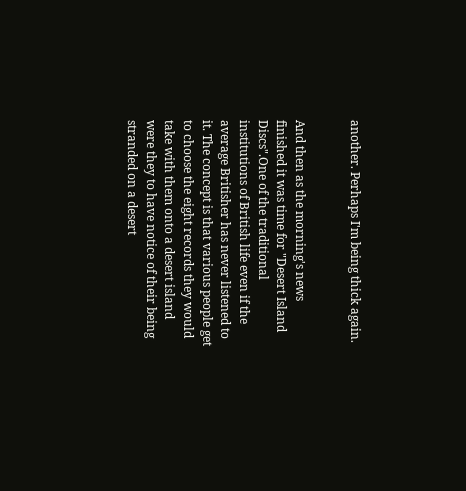another. Perhaps I'm being thick again.


And then as the morning's news finished it was time for "Desert Island Discs".One of the traditional institutions of British life even if the average Britisher has never listened to it. The concept is that various people get to choose the eight records they would take with them onto a desert island were they to have notice of their being stranded on a desert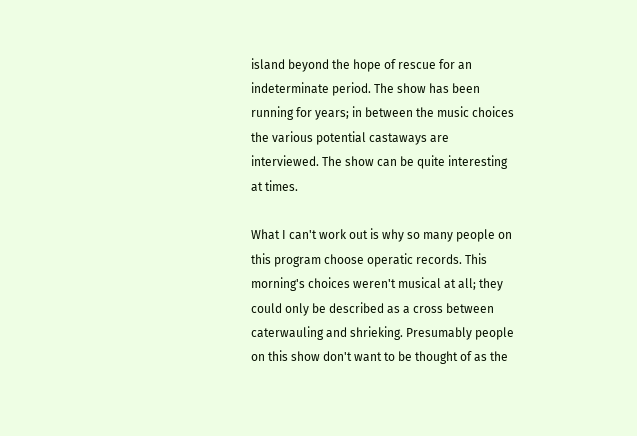island beyond the hope of rescue for an indeterminate period. The show has been running for years; in between the music choices the various potential castaways are interviewed. The show can be quite interesting at times.

What I can't work out is why so many people on this program choose operatic records. This morning's choices weren't musical at all; they could only be described as a cross between caterwauling and shrieking. Presumably people on this show don't want to be thought of as the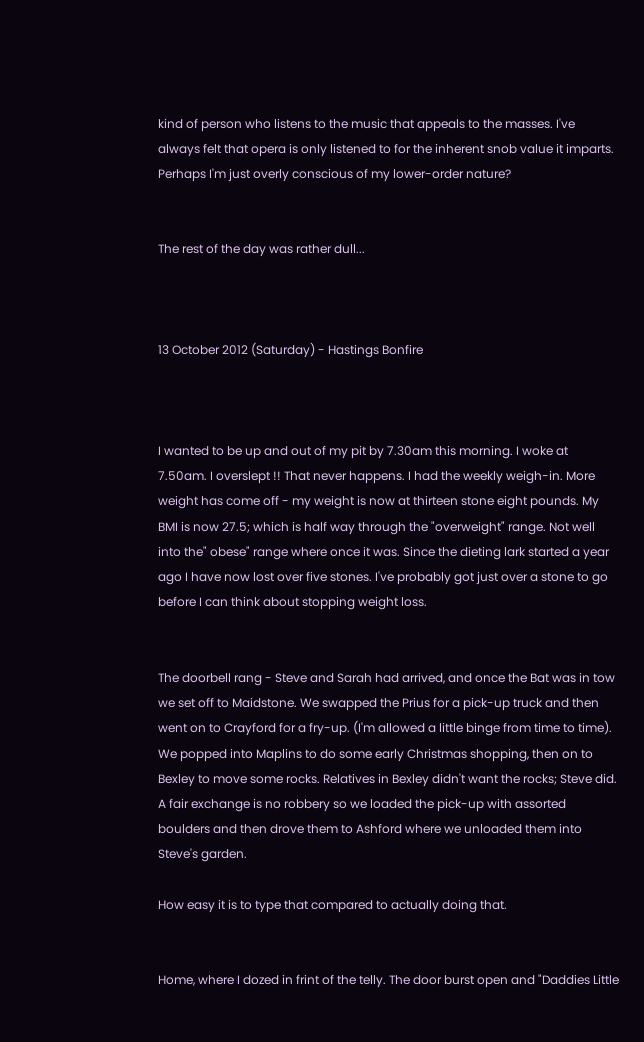kind of person who listens to the music that appeals to the masses. I've always felt that opera is only listened to for the inherent snob value it imparts. Perhaps I'm just overly conscious of my lower-order nature?


The rest of the day was rather dull...



13 October 2012 (Saturday) - Hastings Bonfire



I wanted to be up and out of my pit by 7.30am this morning. I woke at 7.50am. I overslept !! That never happens. I had the weekly weigh-in. More weight has come off - my weight is now at thirteen stone eight pounds. My BMI is now 27.5; which is half way through the "overweight" range. Not well into the" obese" range where once it was. Since the dieting lark started a year ago I have now lost over five stones. I've probably got just over a stone to go before I can think about stopping weight loss.


The doorbell rang - Steve and Sarah had arrived, and once the Bat was in tow we set off to Maidstone. We swapped the Prius for a pick-up truck and then went on to Crayford for a fry-up. (I'm allowed a little binge from time to time). We popped into Maplins to do some early Christmas shopping, then on to Bexley to move some rocks. Relatives in Bexley didn't want the rocks; Steve did. A fair exchange is no robbery so we loaded the pick-up with assorted boulders and then drove them to Ashford where we unloaded them into Steve's garden.

How easy it is to type that compared to actually doing that.


Home, where I dozed in frint of the telly. The door burst open and "Daddies Little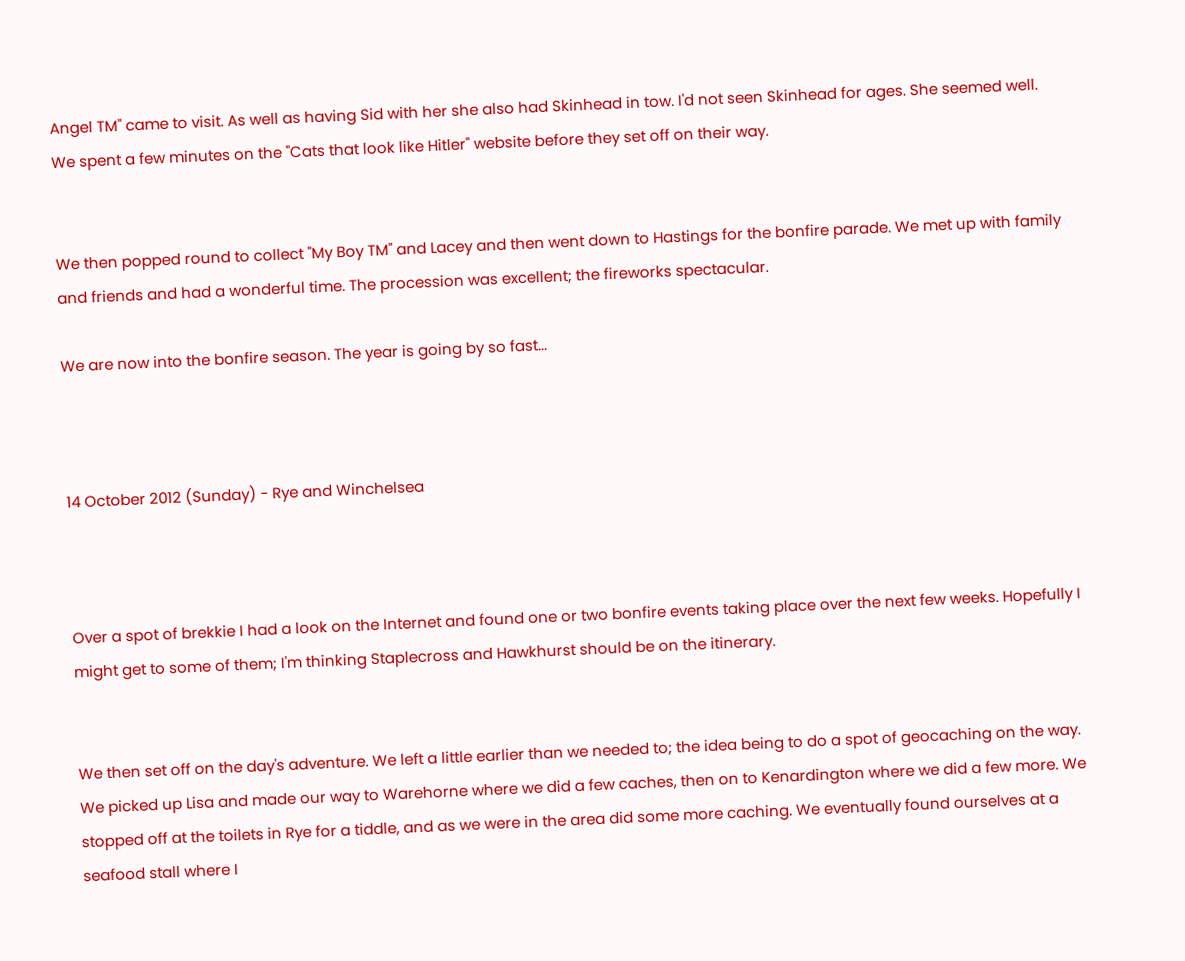Angel TM" came to visit. As well as having Sid with her she also had Skinhead in tow. I'd not seen Skinhead for ages. She seemed well. We spent a few minutes on the "Cats that look like Hitler" website before they set off on their way.


We then popped round to collect "My Boy TM" and Lacey and then went down to Hastings for the bonfire parade. We met up with family and friends and had a wonderful time. The procession was excellent; the fireworks spectacular.

We are now into the bonfire season. The year is going by so fast...



14 October 2012 (Sunday) - Rye and Winchelsea



Over a spot of brekkie I had a look on the Internet and found one or two bonfire events taking place over the next few weeks. Hopefully I might get to some of them; I'm thinking Staplecross and Hawkhurst should be on the itinerary.


We then set off on the day's adventure. We left a little earlier than we needed to; the idea being to do a spot of geocaching on the way. We picked up Lisa and made our way to Warehorne where we did a few caches, then on to Kenardington where we did a few more. We stopped off at the toilets in Rye for a tiddle, and as we were in the area did some more caching. We eventually found ourselves at a seafood stall where I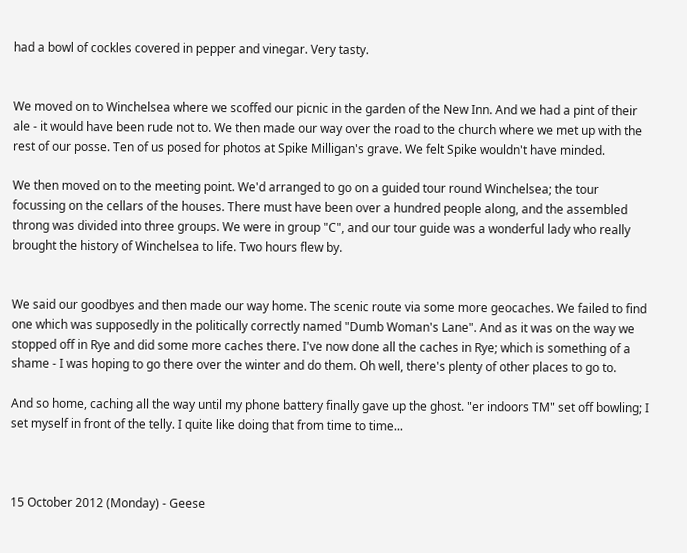had a bowl of cockles covered in pepper and vinegar. Very tasty.


We moved on to Winchelsea where we scoffed our picnic in the garden of the New Inn. And we had a pint of their ale - it would have been rude not to. We then made our way over the road to the church where we met up with the rest of our posse. Ten of us posed for photos at Spike Milligan's grave. We felt Spike wouldn't have minded.

We then moved on to the meeting point. We'd arranged to go on a guided tour round Winchelsea; the tour focussing on the cellars of the houses. There must have been over a hundred people along, and the assembled throng was divided into three groups. We were in group "C", and our tour guide was a wonderful lady who really brought the history of Winchelsea to life. Two hours flew by.


We said our goodbyes and then made our way home. The scenic route via some more geocaches. We failed to find one which was supposedly in the politically correctly named "Dumb Woman's Lane". And as it was on the way we stopped off in Rye and did some more caches there. I've now done all the caches in Rye; which is something of a shame - I was hoping to go there over the winter and do them. Oh well, there's plenty of other places to go to.

And so home, caching all the way until my phone battery finally gave up the ghost. "er indoors TM" set off bowling; I set myself in front of the telly. I quite like doing that from time to time...



15 October 2012 (Monday) - Geese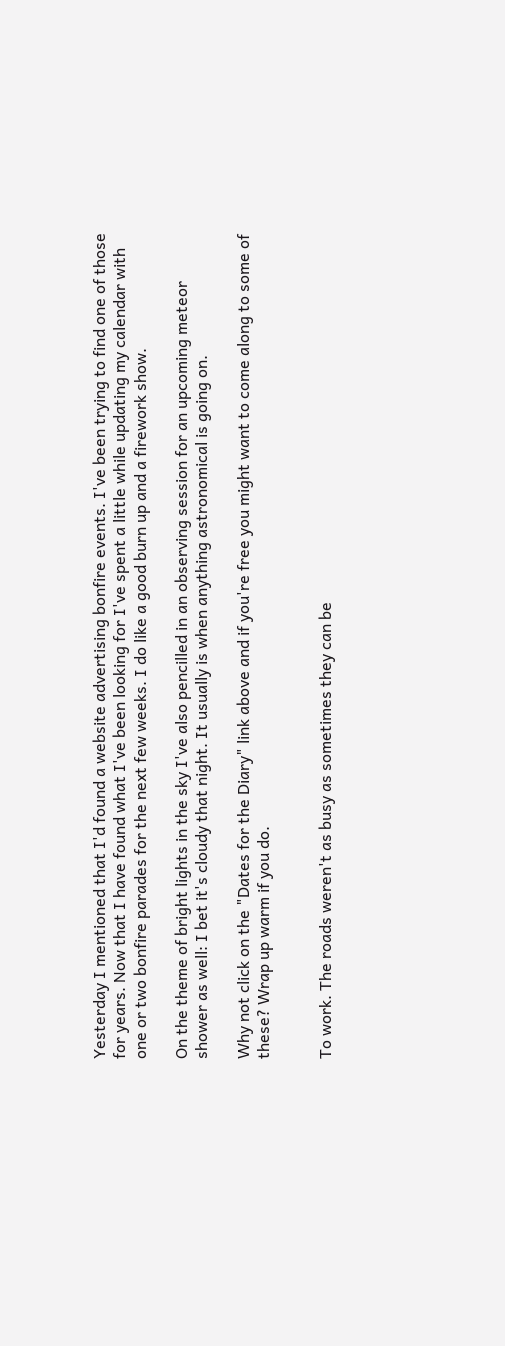Yesterday I mentioned that I'd found a website advertising bonfire events. I've been trying to find one of those for years. Now that I have found what I've been looking for I've spent a little while updating my calendar with one or two bonfire parades for the next few weeks. I do like a good burn up and a firework show.

On the theme of bright lights in the sky I've also pencilled in an observing session for an upcoming meteor shower as well: I bet it's cloudy that night. It usually is when anything astronomical is going on.

Why not click on the "Dates for the Diary" link above and if you're free you might want to come along to some of these? Wrap up warm if you do.


To work. The roads weren't as busy as sometimes they can be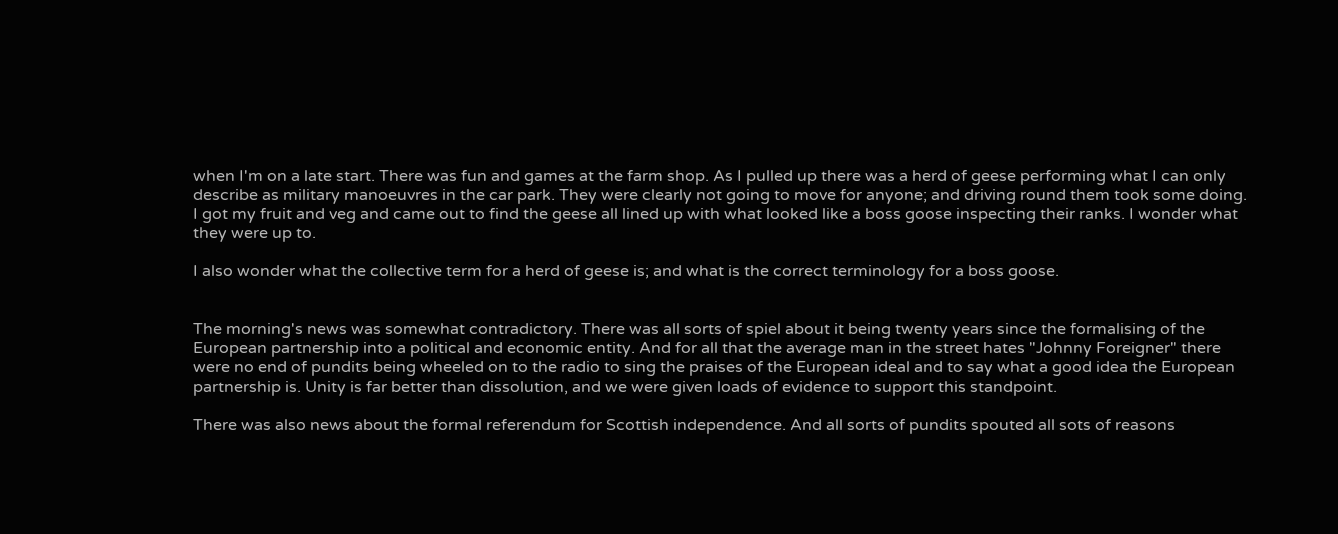when I'm on a late start. There was fun and games at the farm shop. As I pulled up there was a herd of geese performing what I can only describe as military manoeuvres in the car park. They were clearly not going to move for anyone; and driving round them took some doing. I got my fruit and veg and came out to find the geese all lined up with what looked like a boss goose inspecting their ranks. I wonder what they were up to.

I also wonder what the collective term for a herd of geese is; and what is the correct terminology for a boss goose.


The morning's news was somewhat contradictory. There was all sorts of spiel about it being twenty years since the formalising of the European partnership into a political and economic entity. And for all that the average man in the street hates "Johnny Foreigner" there were no end of pundits being wheeled on to the radio to sing the praises of the European ideal and to say what a good idea the European partnership is. Unity is far better than dissolution, and we were given loads of evidence to support this standpoint.

There was also news about the formal referendum for Scottish independence. And all sorts of pundits spouted all sots of reasons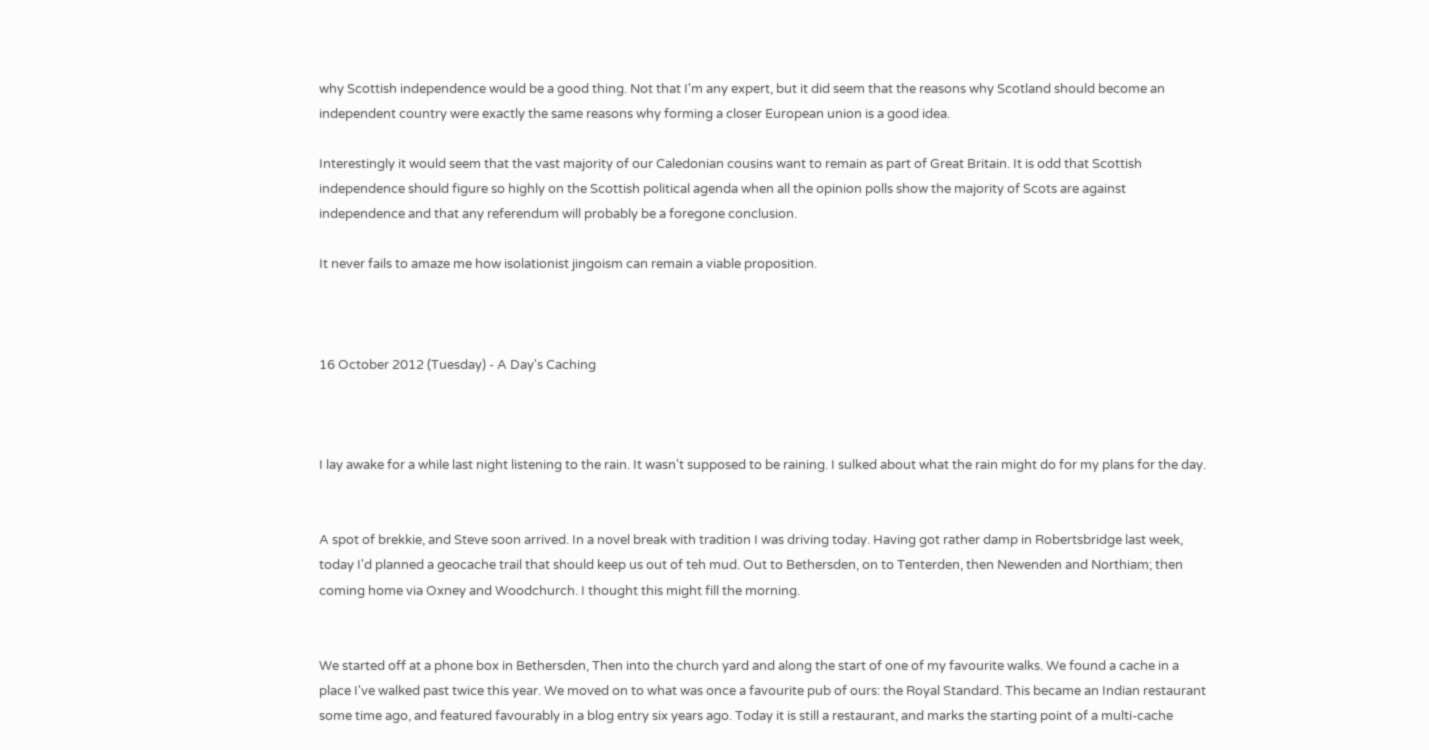why Scottish independence would be a good thing. Not that I'm any expert, but it did seem that the reasons why Scotland should become an independent country were exactly the same reasons why forming a closer European union is a good idea.

Interestingly it would seem that the vast majority of our Caledonian cousins want to remain as part of Great Britain. It is odd that Scottish independence should figure so highly on the Scottish political agenda when all the opinion polls show the majority of Scots are against independence and that any referendum will probably be a foregone conclusion.

It never fails to amaze me how isolationist jingoism can remain a viable proposition.



16 October 2012 (Tuesday) - A Day's Caching



I lay awake for a while last night listening to the rain. It wasn't supposed to be raining. I sulked about what the rain might do for my plans for the day.


A spot of brekkie, and Steve soon arrived. In a novel break with tradition I was driving today. Having got rather damp in Robertsbridge last week, today I'd planned a geocache trail that should keep us out of teh mud. Out to Bethersden, on to Tenterden, then Newenden and Northiam; then coming home via Oxney and Woodchurch. I thought this might fill the morning.


We started off at a phone box in Bethersden, Then into the church yard and along the start of one of my favourite walks. We found a cache in a place I've walked past twice this year. We moved on to what was once a favourite pub of ours: the Royal Standard. This became an Indian restaurant some time ago, and featured favourably in a blog entry six years ago. Today it is still a restaurant, and marks the starting point of a multi-cache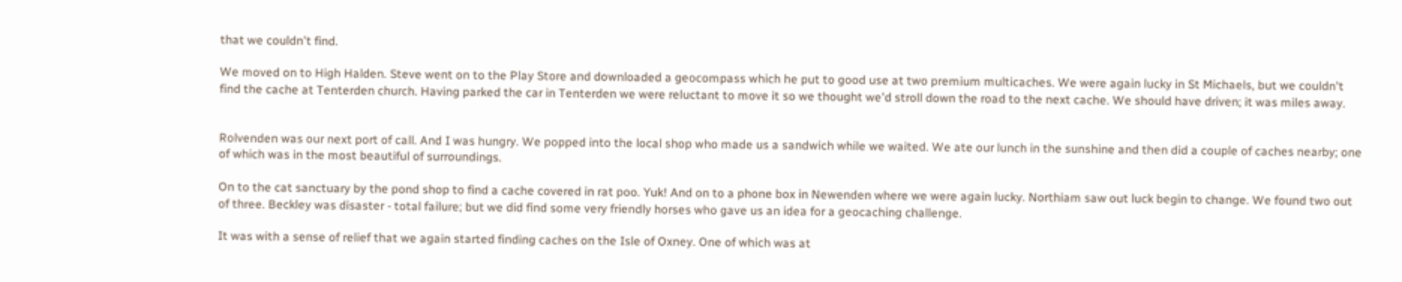that we couldn't find.

We moved on to High Halden. Steve went on to the Play Store and downloaded a geocompass which he put to good use at two premium multicaches. We were again lucky in St Michaels, but we couldn't find the cache at Tenterden church. Having parked the car in Tenterden we were reluctant to move it so we thought we'd stroll down the road to the next cache. We should have driven; it was miles away.


Rolvenden was our next port of call. And I was hungry. We popped into the local shop who made us a sandwich while we waited. We ate our lunch in the sunshine and then did a couple of caches nearby; one of which was in the most beautiful of surroundings.

On to the cat sanctuary by the pond shop to find a cache covered in rat poo. Yuk! And on to a phone box in Newenden where we were again lucky. Northiam saw out luck begin to change. We found two out of three. Beckley was disaster - total failure; but we did find some very friendly horses who gave us an idea for a geocaching challenge.

It was with a sense of relief that we again started finding caches on the Isle of Oxney. One of which was at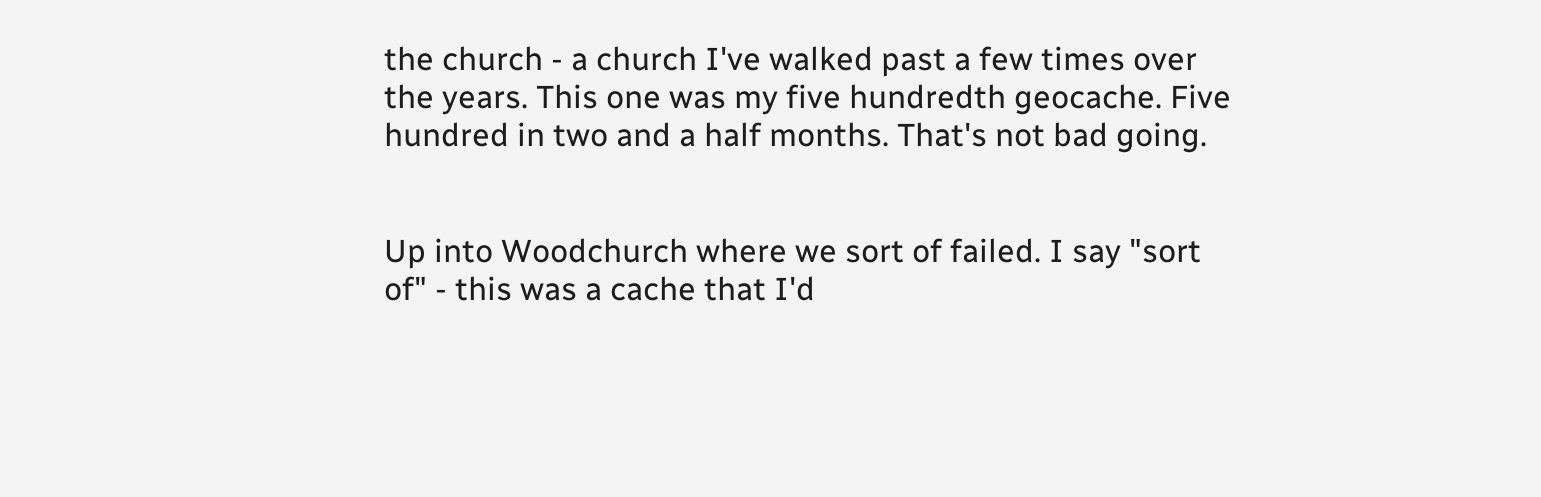the church - a church I've walked past a few times over the years. This one was my five hundredth geocache. Five hundred in two and a half months. That's not bad going.


Up into Woodchurch where we sort of failed. I say "sort of" - this was a cache that I'd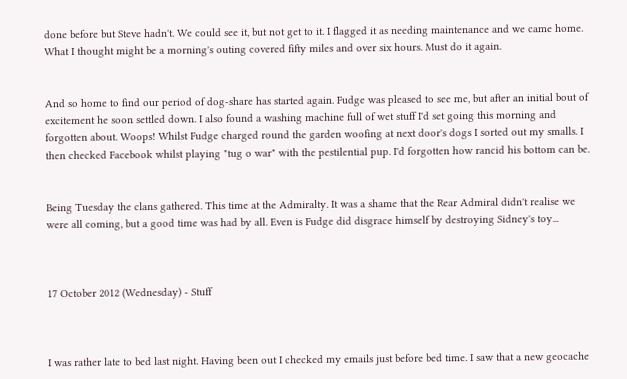done before but Steve hadn't. We could see it, but not get to it. I flagged it as needing maintenance and we came home. What I thought might be a morning's outing covered fifty miles and over six hours. Must do it again.


And so home to find our period of dog-share has started again. Fudge was pleased to see me, but after an initial bout of excitement he soon settled down. I also found a washing machine full of wet stuff I'd set going this morning and forgotten about. Woops! Whilst Fudge charged round the garden woofing at next door's dogs I sorted out my smalls. I then checked Facebook whilst playing "tug o war" with the pestilential pup. I'd forgotten how rancid his bottom can be.


Being Tuesday the clans gathered. This time at the Admiralty. It was a shame that the Rear Admiral didn't realise we were all coming, but a good time was had by all. Even is Fudge did disgrace himself by destroying Sidney's toy...



17 October 2012 (Wednesday) - Stuff



I was rather late to bed last night. Having been out I checked my emails just before bed time. I saw that a new geocache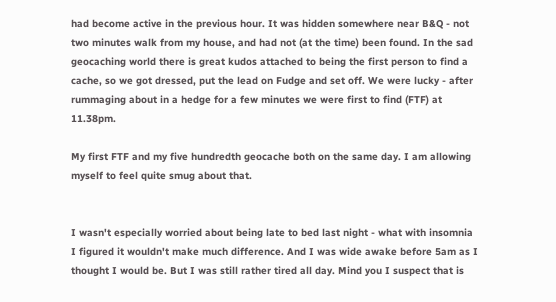had become active in the previous hour. It was hidden somewhere near B&Q - not two minutes walk from my house, and had not (at the time) been found. In the sad geocaching world there is great kudos attached to being the first person to find a cache, so we got dressed, put the lead on Fudge and set off. We were lucky - after rummaging about in a hedge for a few minutes we were first to find (FTF) at 11.38pm.

My first FTF and my five hundredth geocache both on the same day. I am allowing myself to feel quite smug about that.


I wasn't especially worried about being late to bed last night - what with insomnia I figured it wouldn't make much difference. And I was wide awake before 5am as I thought I would be. But I was still rather tired all day. Mind you I suspect that is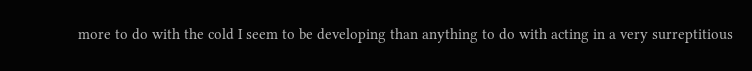more to do with the cold I seem to be developing than anything to do with acting in a very surreptitious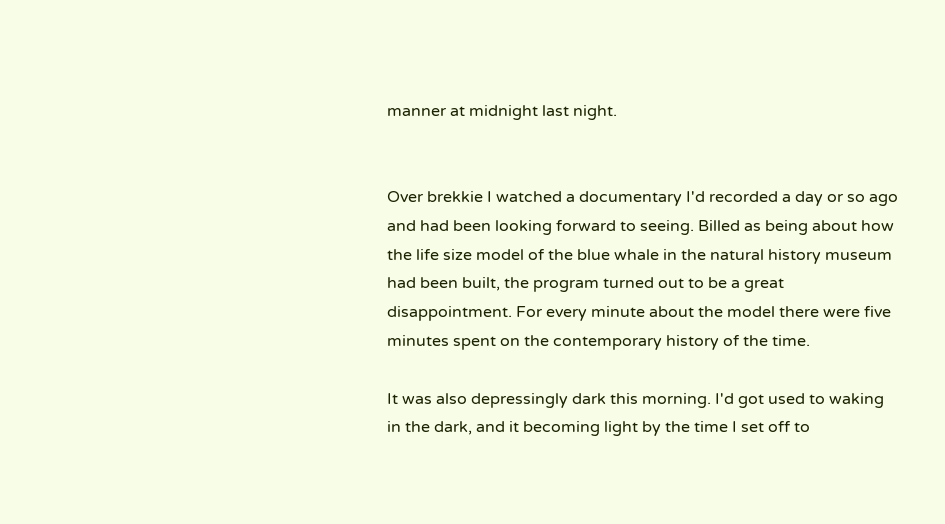manner at midnight last night.


Over brekkie I watched a documentary I'd recorded a day or so ago and had been looking forward to seeing. Billed as being about how the life size model of the blue whale in the natural history museum had been built, the program turned out to be a great disappointment. For every minute about the model there were five minutes spent on the contemporary history of the time.

It was also depressingly dark this morning. I'd got used to waking in the dark, and it becoming light by the time I set off to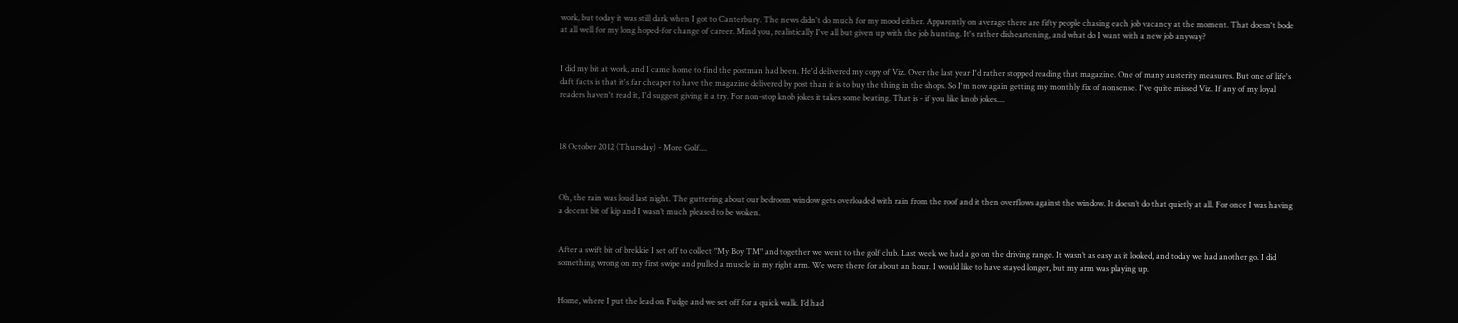work, but today it was still dark when I got to Canterbury. The news didn't do much for my mood either. Apparently on average there are fifty people chasing each job vacancy at the moment. That doesn't bode at all well for my long hoped-for change of career. Mind you, realistically I've all but given up with the job hunting. It's rather disheartening, and what do I want with a new job anyway?


I did my bit at work, and I came home to find the postman had been. He'd delivered my copy of Viz. Over the last year I'd rather stopped reading that magazine. One of many austerity measures. But one of life's daft facts is that it's far cheaper to have the magazine delivered by post than it is to buy the thing in the shops. So I'm now again getting my monthly fix of nonsense. I've quite missed Viz. If any of my loyal readers haven't read it, I'd suggest giving it a try. For non-stop knob jokes it takes some beating. That is - if you like knob jokes....



18 October 2012 (Thursday) - More Golf....



Oh, the rain was loud last night. The guttering about our bedroom window gets overloaded with rain from the roof and it then overflows against the window. It doesn’t do that quietly at all. For once I was having a decent bit of kip and I wasn’t much pleased to be woken.


After a swift bit of brekkie I set off to collect "My Boy TM" and together we went to the golf club. Last week we had a go on the driving range. It wasn’t as easy as it looked, and today we had another go. I did something wrong on my first swipe and pulled a muscle in my right arm. We were there for about an hour. I would like to have stayed longer, but my arm was playing up.


Home, where I put the lead on Fudge and we set off for a quick walk. I’d had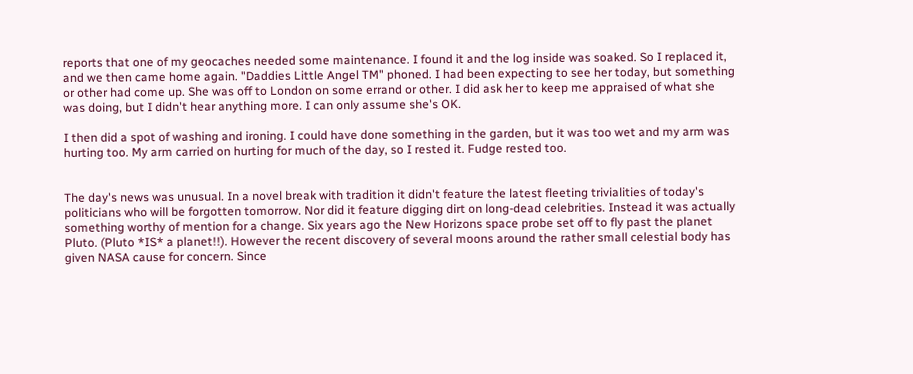reports that one of my geocaches needed some maintenance. I found it and the log inside was soaked. So I replaced it, and we then came home again. "Daddies Little Angel TM" phoned. I had been expecting to see her today, but something or other had come up. She was off to London on some errand or other. I did ask her to keep me appraised of what she was doing, but I didn't hear anything more. I can only assume she's OK.

I then did a spot of washing and ironing. I could have done something in the garden, but it was too wet and my arm was hurting too. My arm carried on hurting for much of the day, so I rested it. Fudge rested too.


The day's news was unusual. In a novel break with tradition it didn't feature the latest fleeting trivialities of today's politicians who will be forgotten tomorrow. Nor did it feature digging dirt on long-dead celebrities. Instead it was actually something worthy of mention for a change. Six years ago the New Horizons space probe set off to fly past the planet Pluto. (Pluto *IS* a planet!!). However the recent discovery of several moons around the rather small celestial body has given NASA cause for concern. Since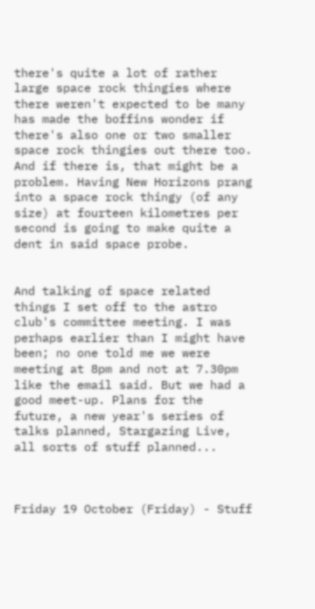there's quite a lot of rather large space rock thingies where there weren't expected to be many has made the boffins wonder if there's also one or two smaller space rock thingies out there too. And if there is, that might be a problem. Having New Horizons prang into a space rock thingy (of any size) at fourteen kilometres per second is going to make quite a dent in said space probe.


And talking of space related things I set off to the astro club's committee meeting. I was perhaps earlier than I might have been; no one told me we were meeting at 8pm and not at 7.30pm like the email said. But we had a good meet-up. Plans for the future, a new year's series of talks planned, Stargazing Live, all sorts of stuff planned...



Friday 19 October (Friday) - Stuff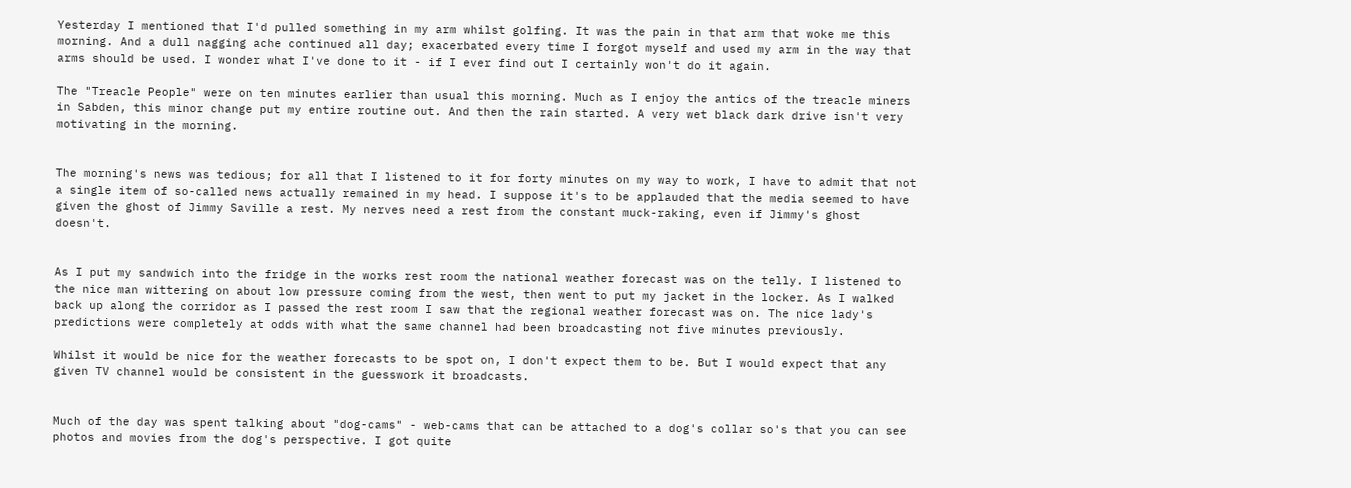Yesterday I mentioned that I'd pulled something in my arm whilst golfing. It was the pain in that arm that woke me this morning. And a dull nagging ache continued all day; exacerbated every time I forgot myself and used my arm in the way that arms should be used. I wonder what I've done to it - if I ever find out I certainly won't do it again.

The "Treacle People" were on ten minutes earlier than usual this morning. Much as I enjoy the antics of the treacle miners in Sabden, this minor change put my entire routine out. And then the rain started. A very wet black dark drive isn't very motivating in the morning.


The morning's news was tedious; for all that I listened to it for forty minutes on my way to work, I have to admit that not a single item of so-called news actually remained in my head. I suppose it's to be applauded that the media seemed to have given the ghost of Jimmy Saville a rest. My nerves need a rest from the constant muck-raking, even if Jimmy's ghost doesn't.


As I put my sandwich into the fridge in the works rest room the national weather forecast was on the telly. I listened to the nice man wittering on about low pressure coming from the west, then went to put my jacket in the locker. As I walked back up along the corridor as I passed the rest room I saw that the regional weather forecast was on. The nice lady's predictions were completely at odds with what the same channel had been broadcasting not five minutes previously.

Whilst it would be nice for the weather forecasts to be spot on, I don't expect them to be. But I would expect that any given TV channel would be consistent in the guesswork it broadcasts.


Much of the day was spent talking about "dog-cams" - web-cams that can be attached to a dog's collar so's that you can see photos and movies from the dog's perspective. I got quite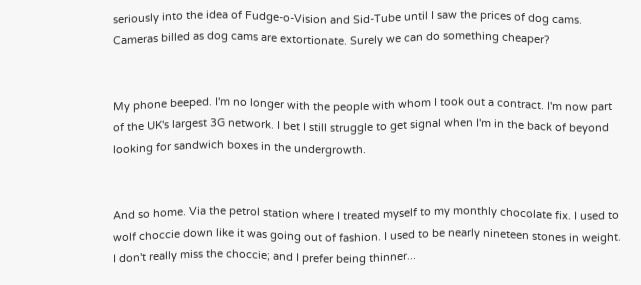seriously into the idea of Fudge-o-Vision and Sid-Tube until I saw the prices of dog cams. Cameras billed as dog cams are extortionate. Surely we can do something cheaper?


My phone beeped. I'm no longer with the people with whom I took out a contract. I'm now part of the UK's largest 3G network. I bet I still struggle to get signal when I'm in the back of beyond looking for sandwich boxes in the undergrowth.


And so home. Via the petrol station where I treated myself to my monthly chocolate fix. I used to wolf choccie down like it was going out of fashion. I used to be nearly nineteen stones in weight. I don't really miss the choccie; and I prefer being thinner...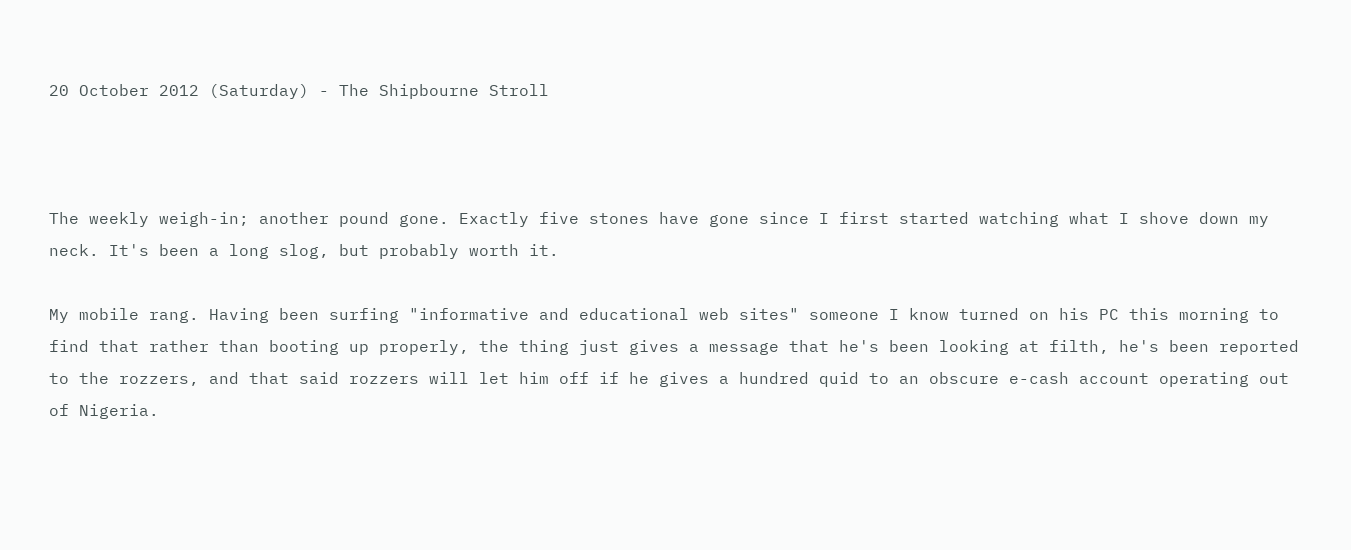20 October 2012 (Saturday) - The Shipbourne Stroll



The weekly weigh-in; another pound gone. Exactly five stones have gone since I first started watching what I shove down my neck. It's been a long slog, but probably worth it.

My mobile rang. Having been surfing "informative and educational web sites" someone I know turned on his PC this morning to find that rather than booting up properly, the thing just gives a message that he's been looking at filth, he's been reported to the rozzers, and that said rozzers will let him off if he gives a hundred quid to an obscure e-cash account operating out of Nigeria.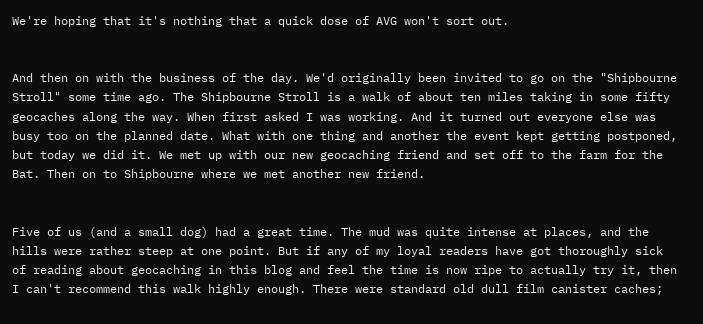We're hoping that it's nothing that a quick dose of AVG won't sort out.


And then on with the business of the day. We'd originally been invited to go on the "Shipbourne Stroll" some time ago. The Shipbourne Stroll is a walk of about ten miles taking in some fifty geocaches along the way. When first asked I was working. And it turned out everyone else was busy too on the planned date. What with one thing and another the event kept getting postponed, but today we did it. We met up with our new geocaching friend and set off to the farm for the Bat. Then on to Shipbourne where we met another new friend.


Five of us (and a small dog) had a great time. The mud was quite intense at places, and the hills were rather steep at one point. But if any of my loyal readers have got thoroughly sick of reading about geocaching in this blog and feel the time is now ripe to actually try it, then I can't recommend this walk highly enough. There were standard old dull film canister caches;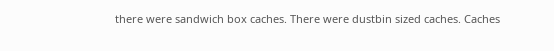there were sandwich box caches. There were dustbin sized caches. Caches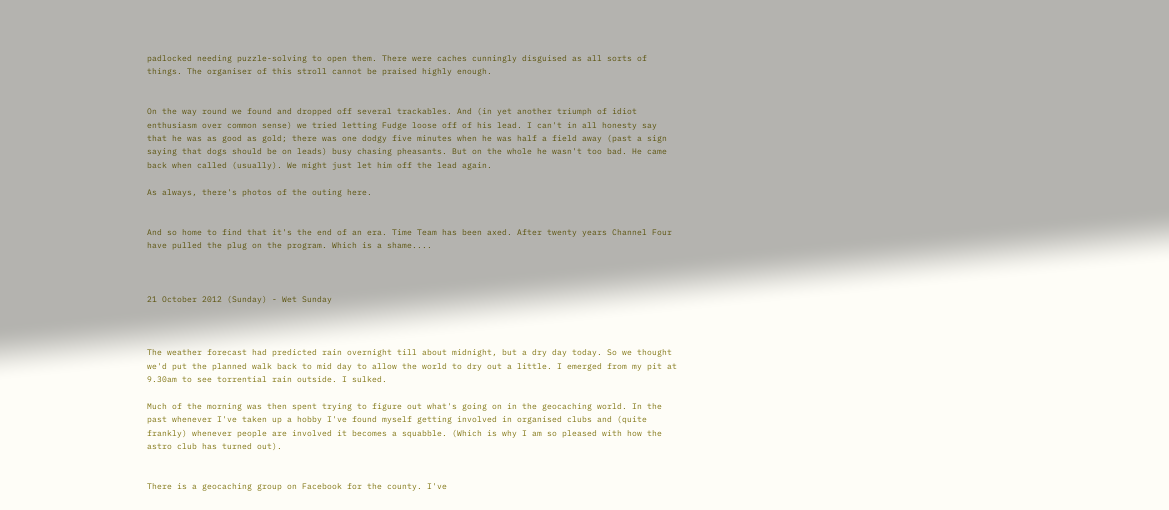padlocked needing puzzle-solving to open them. There were caches cunningly disguised as all sorts of things. The organiser of this stroll cannot be praised highly enough.


On the way round we found and dropped off several trackables. And (in yet another triumph of idiot enthusiasm over common sense) we tried letting Fudge loose off of his lead. I can't in all honesty say that he was as good as gold; there was one dodgy five minutes when he was half a field away (past a sign saying that dogs should be on leads) busy chasing pheasants. But on the whole he wasn't too bad. He came back when called (usually). We might just let him off the lead again.

As always, there's photos of the outing here.


And so home to find that it's the end of an era. Time Team has been axed. After twenty years Channel Four have pulled the plug on the program. Which is a shame....



21 October 2012 (Sunday) - Wet Sunday



The weather forecast had predicted rain overnight till about midnight, but a dry day today. So we thought we'd put the planned walk back to mid day to allow the world to dry out a little. I emerged from my pit at 9.30am to see torrential rain outside. I sulked.

Much of the morning was then spent trying to figure out what's going on in the geocaching world. In the past whenever I've taken up a hobby I've found myself getting involved in organised clubs and (quite frankly) whenever people are involved it becomes a squabble. (Which is why I am so pleased with how the astro club has turned out).


There is a geocaching group on Facebook for the county. I've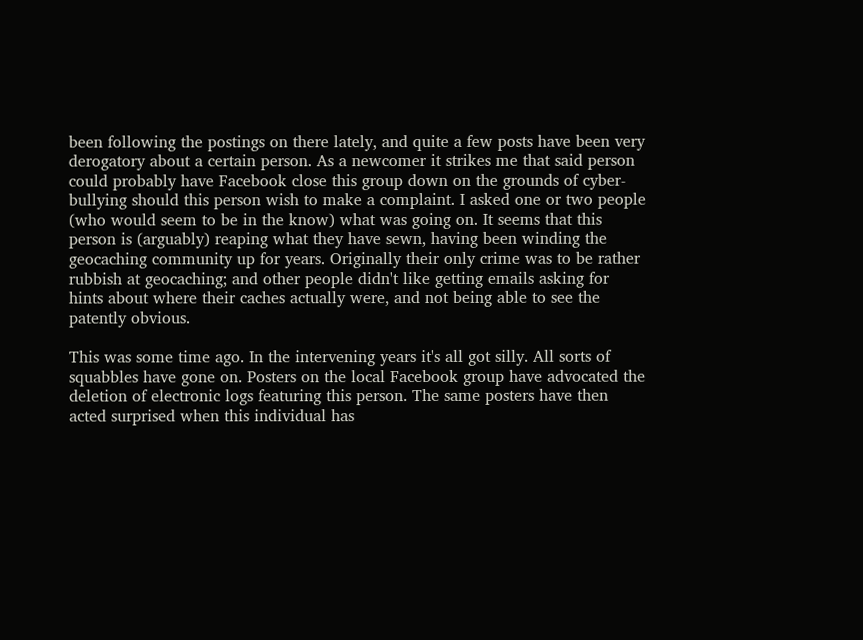been following the postings on there lately, and quite a few posts have been very derogatory about a certain person. As a newcomer it strikes me that said person could probably have Facebook close this group down on the grounds of cyber-bullying should this person wish to make a complaint. I asked one or two people (who would seem to be in the know) what was going on. It seems that this person is (arguably) reaping what they have sewn, having been winding the geocaching community up for years. Originally their only crime was to be rather rubbish at geocaching; and other people didn't like getting emails asking for hints about where their caches actually were, and not being able to see the patently obvious.

This was some time ago. In the intervening years it's all got silly. All sorts of squabbles have gone on. Posters on the local Facebook group have advocated the deletion of electronic logs featuring this person. The same posters have then acted surprised when this individual has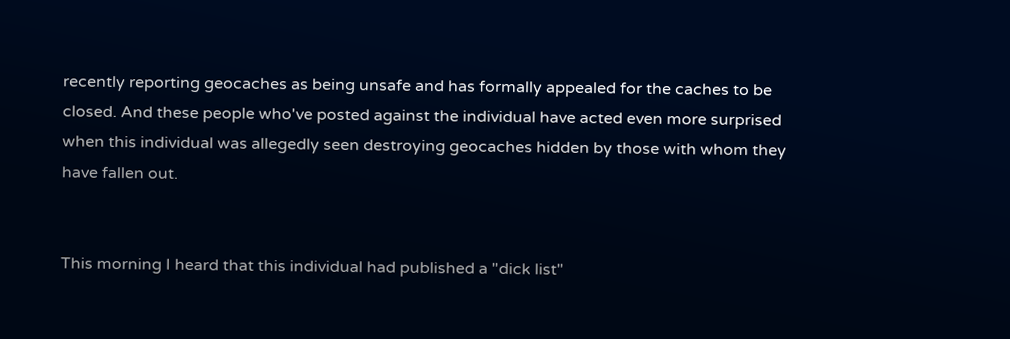recently reporting geocaches as being unsafe and has formally appealed for the caches to be closed. And these people who've posted against the individual have acted even more surprised when this individual was allegedly seen destroying geocaches hidden by those with whom they have fallen out.


This morning I heard that this individual had published a "dick list"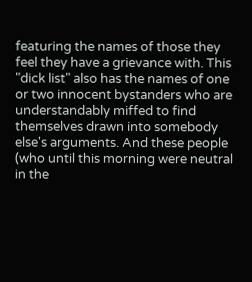featuring the names of those they feel they have a grievance with. This "dick list" also has the names of one or two innocent bystanders who are understandably miffed to find themselves drawn into somebody else's arguments. And these people (who until this morning were neutral in the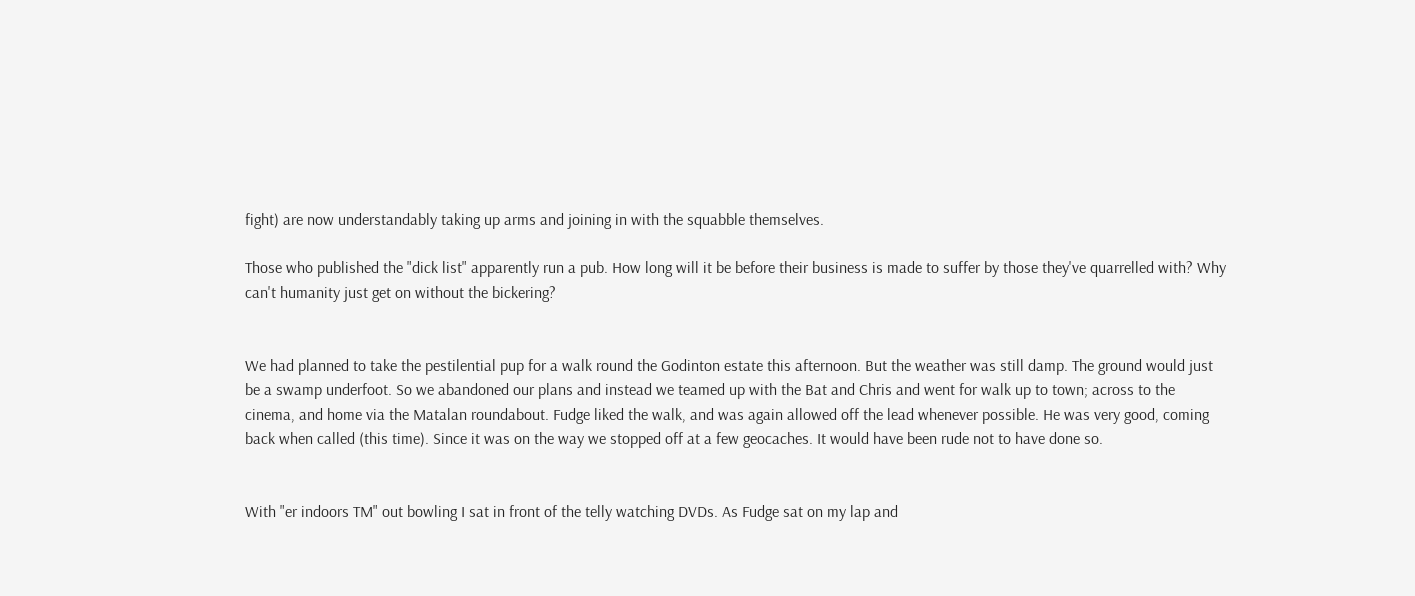fight) are now understandably taking up arms and joining in with the squabble themselves.

Those who published the "dick list" apparently run a pub. How long will it be before their business is made to suffer by those they've quarrelled with? Why can't humanity just get on without the bickering?


We had planned to take the pestilential pup for a walk round the Godinton estate this afternoon. But the weather was still damp. The ground would just be a swamp underfoot. So we abandoned our plans and instead we teamed up with the Bat and Chris and went for walk up to town; across to the cinema, and home via the Matalan roundabout. Fudge liked the walk, and was again allowed off the lead whenever possible. He was very good, coming back when called (this time). Since it was on the way we stopped off at a few geocaches. It would have been rude not to have done so.


With "er indoors TM" out bowling I sat in front of the telly watching DVDs. As Fudge sat on my lap and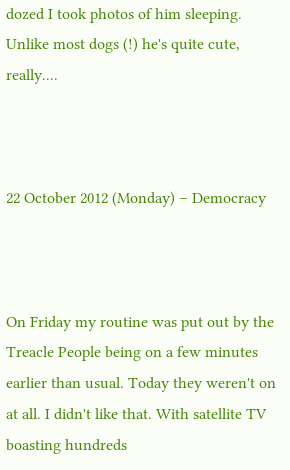dozed I took photos of him sleeping. Unlike most dogs (!) he's quite cute, really....



22 October 2012 (Monday) – Democracy



On Friday my routine was put out by the Treacle People being on a few minutes earlier than usual. Today they weren't on at all. I didn't like that. With satellite TV boasting hundreds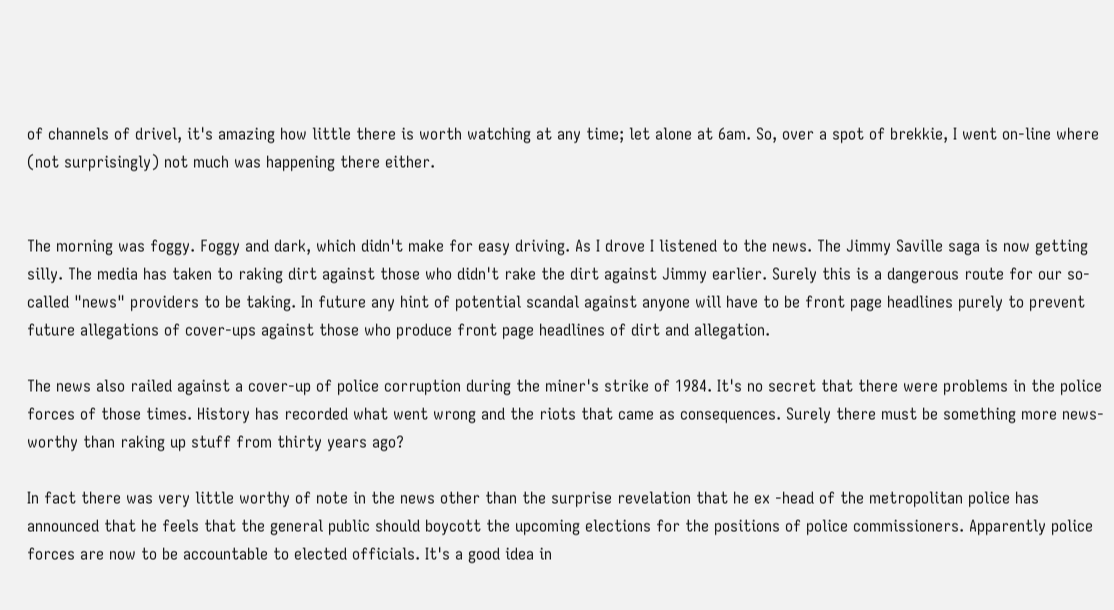of channels of drivel, it's amazing how little there is worth watching at any time; let alone at 6am. So, over a spot of brekkie, I went on-line where (not surprisingly) not much was happening there either.


The morning was foggy. Foggy and dark, which didn't make for easy driving. As I drove I listened to the news. The Jimmy Saville saga is now getting silly. The media has taken to raking dirt against those who didn't rake the dirt against Jimmy earlier. Surely this is a dangerous route for our so-called "news" providers to be taking. In future any hint of potential scandal against anyone will have to be front page headlines purely to prevent future allegations of cover-ups against those who produce front page headlines of dirt and allegation.

The news also railed against a cover-up of police corruption during the miner's strike of 1984. It's no secret that there were problems in the police forces of those times. History has recorded what went wrong and the riots that came as consequences. Surely there must be something more news-worthy than raking up stuff from thirty years ago?

In fact there was very little worthy of note in the news other than the surprise revelation that he ex -head of the metropolitan police has announced that he feels that the general public should boycott the upcoming elections for the positions of police commissioners. Apparently police forces are now to be accountable to elected officials. It's a good idea in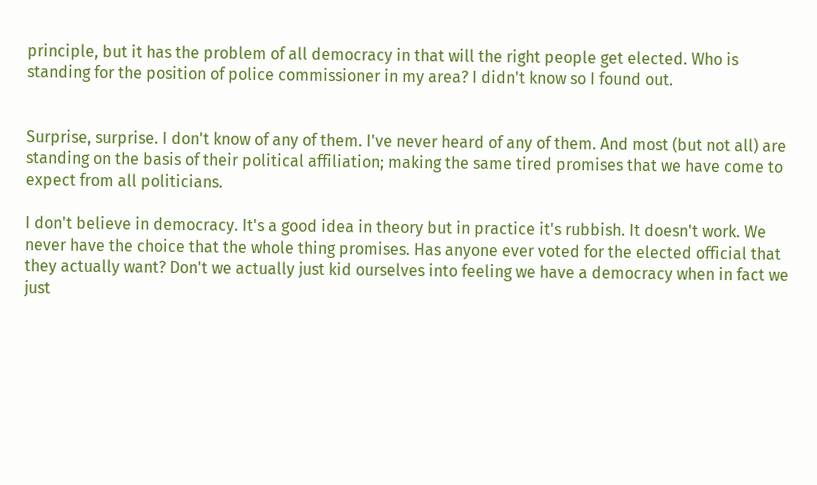principle, but it has the problem of all democracy in that will the right people get elected. Who is standing for the position of police commissioner in my area? I didn't know so I found out.


Surprise, surprise. I don't know of any of them. I've never heard of any of them. And most (but not all) are standing on the basis of their political affiliation; making the same tired promises that we have come to expect from all politicians.

I don't believe in democracy. It's a good idea in theory but in practice it's rubbish. It doesn't work. We never have the choice that the whole thing promises. Has anyone ever voted for the elected official that they actually want? Don't we actually just kid ourselves into feeling we have a democracy when in fact we just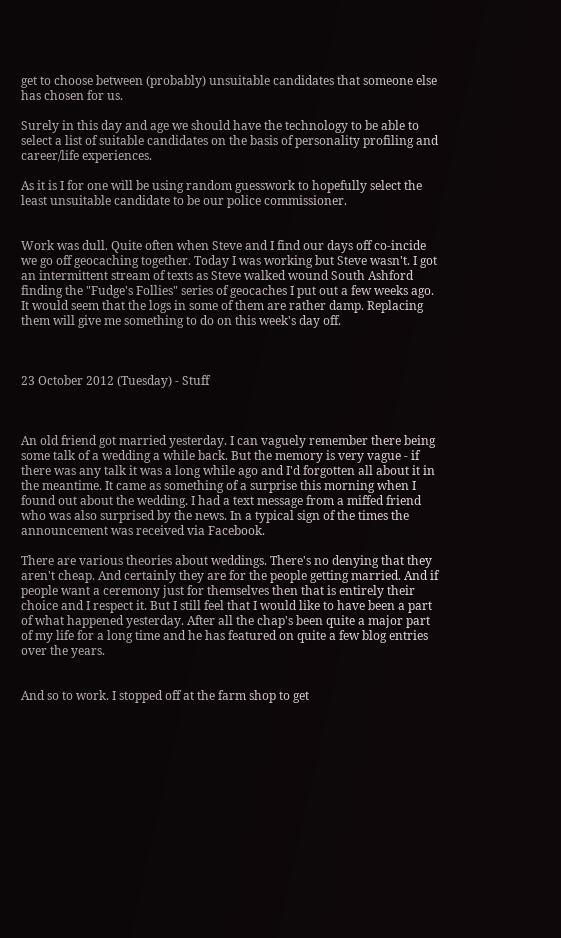get to choose between (probably) unsuitable candidates that someone else has chosen for us.

Surely in this day and age we should have the technology to be able to select a list of suitable candidates on the basis of personality profiling and career/life experiences.

As it is I for one will be using random guesswork to hopefully select the least unsuitable candidate to be our police commissioner.


Work was dull. Quite often when Steve and I find our days off co-incide we go off geocaching together. Today I was working but Steve wasn't. I got an intermittent stream of texts as Steve walked wound South Ashford finding the "Fudge's Follies" series of geocaches I put out a few weeks ago. It would seem that the logs in some of them are rather damp. Replacing them will give me something to do on this week's day off.



23 October 2012 (Tuesday) - Stuff



An old friend got married yesterday. I can vaguely remember there being some talk of a wedding a while back. But the memory is very vague - if there was any talk it was a long while ago and I'd forgotten all about it in the meantime. It came as something of a surprise this morning when I found out about the wedding. I had a text message from a miffed friend who was also surprised by the news. In a typical sign of the times the announcement was received via Facebook.

There are various theories about weddings. There's no denying that they aren't cheap. And certainly they are for the people getting married. And if people want a ceremony just for themselves then that is entirely their choice and I respect it. But I still feel that I would like to have been a part of what happened yesterday. After all the chap's been quite a major part of my life for a long time and he has featured on quite a few blog entries over the years.


And so to work. I stopped off at the farm shop to get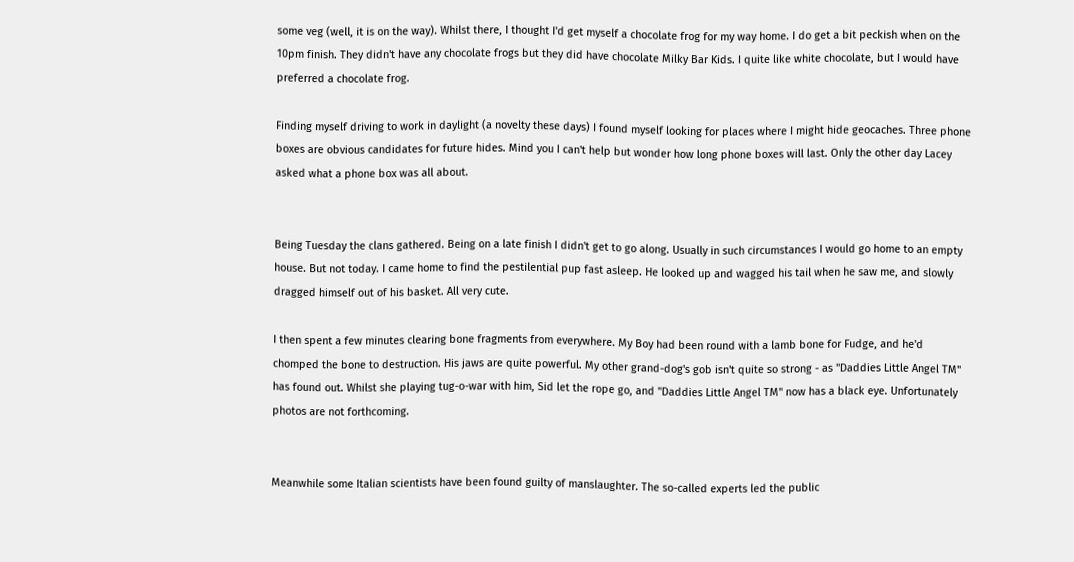some veg (well, it is on the way). Whilst there, I thought I'd get myself a chocolate frog for my way home. I do get a bit peckish when on the 10pm finish. They didn't have any chocolate frogs but they did have chocolate Milky Bar Kids. I quite like white chocolate, but I would have preferred a chocolate frog.

Finding myself driving to work in daylight (a novelty these days) I found myself looking for places where I might hide geocaches. Three phone boxes are obvious candidates for future hides. Mind you I can't help but wonder how long phone boxes will last. Only the other day Lacey asked what a phone box was all about.


Being Tuesday the clans gathered. Being on a late finish I didn't get to go along. Usually in such circumstances I would go home to an empty house. But not today. I came home to find the pestilential pup fast asleep. He looked up and wagged his tail when he saw me, and slowly dragged himself out of his basket. All very cute.

I then spent a few minutes clearing bone fragments from everywhere. My Boy had been round with a lamb bone for Fudge, and he'd chomped the bone to destruction. His jaws are quite powerful. My other grand-dog's gob isn't quite so strong - as "Daddies Little Angel TM" has found out. Whilst she playing tug-o-war with him, Sid let the rope go, and "Daddies Little Angel TM" now has a black eye. Unfortunately photos are not forthcoming.


Meanwhile some Italian scientists have been found guilty of manslaughter. The so-called experts led the public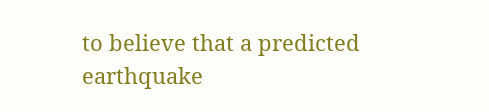to believe that a predicted earthquake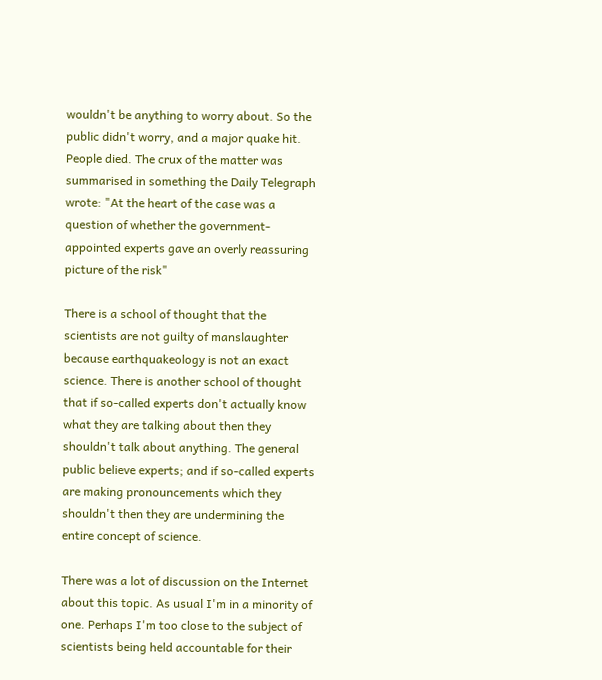wouldn't be anything to worry about. So the public didn't worry, and a major quake hit. People died. The crux of the matter was summarised in something the Daily Telegraph wrote: "At the heart of the case was a question of whether the government-appointed experts gave an overly reassuring picture of the risk"

There is a school of thought that the scientists are not guilty of manslaughter because earthquakeology is not an exact science. There is another school of thought that if so-called experts don't actually know what they are talking about then they shouldn't talk about anything. The general public believe experts; and if so-called experts are making pronouncements which they shouldn't then they are undermining the entire concept of science.

There was a lot of discussion on the Internet about this topic. As usual I'm in a minority of one. Perhaps I'm too close to the subject of scientists being held accountable for their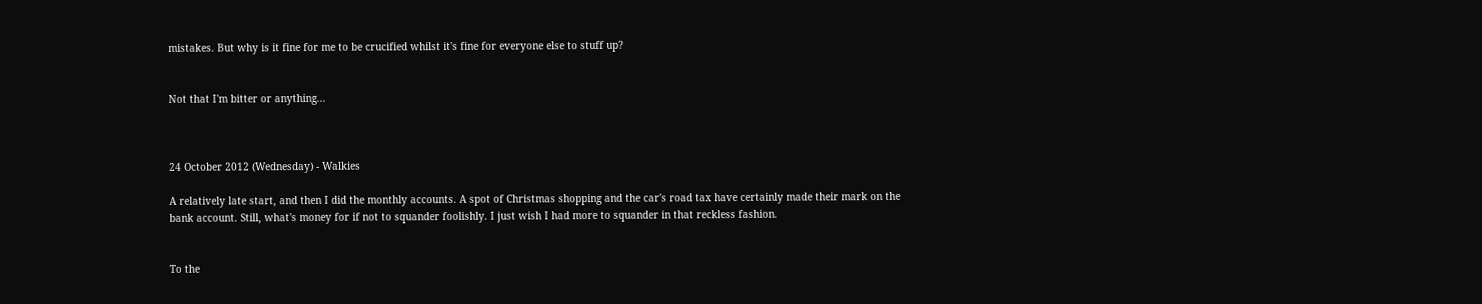mistakes. But why is it fine for me to be crucified whilst it's fine for everyone else to stuff up?


Not that I'm bitter or anything...



24 October 2012 (Wednesday) - Walkies

A relatively late start, and then I did the monthly accounts. A spot of Christmas shopping and the car's road tax have certainly made their mark on the bank account. Still, what's money for if not to squander foolishly. I just wish I had more to squander in that reckless fashion.


To the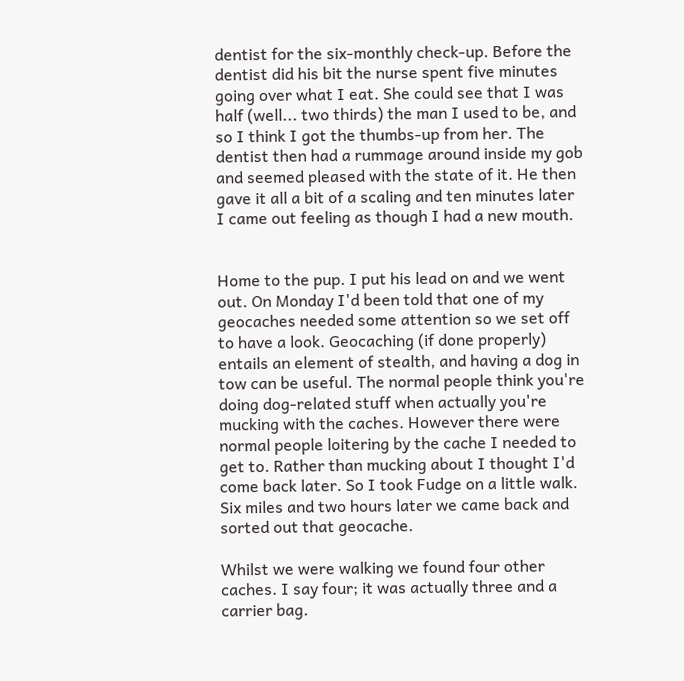dentist for the six-monthly check-up. Before the dentist did his bit the nurse spent five minutes going over what I eat. She could see that I was half (well... two thirds) the man I used to be, and so I think I got the thumbs-up from her. The dentist then had a rummage around inside my gob and seemed pleased with the state of it. He then gave it all a bit of a scaling and ten minutes later I came out feeling as though I had a new mouth.


Home to the pup. I put his lead on and we went out. On Monday I'd been told that one of my geocaches needed some attention so we set off to have a look. Geocaching (if done properly) entails an element of stealth, and having a dog in tow can be useful. The normal people think you're doing dog-related stuff when actually you're mucking with the caches. However there were normal people loitering by the cache I needed to get to. Rather than mucking about I thought I'd come back later. So I took Fudge on a little walk. Six miles and two hours later we came back and sorted out that geocache.

Whilst we were walking we found four other caches. I say four; it was actually three and a carrier bag.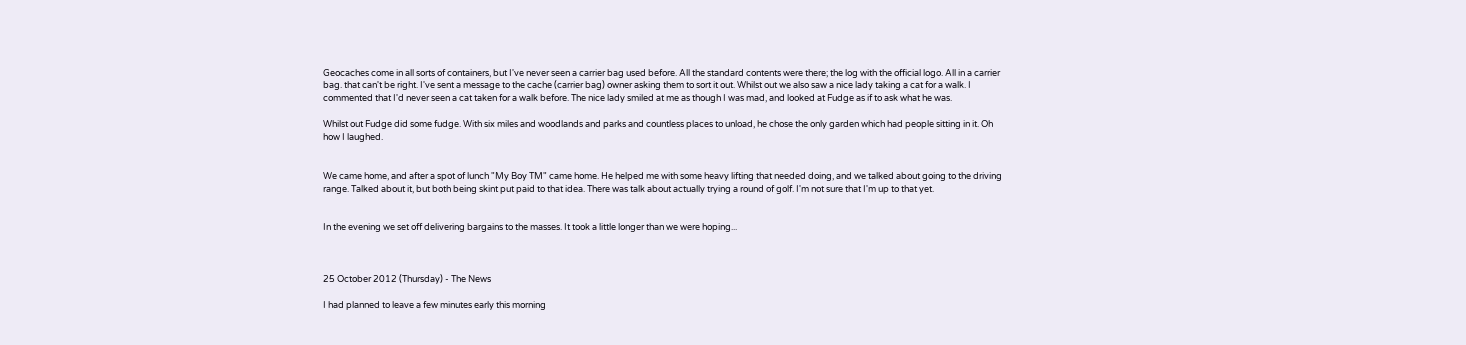Geocaches come in all sorts of containers, but I've never seen a carrier bag used before. All the standard contents were there; the log with the official logo. All in a carrier bag. that can't be right. I've sent a message to the cache (carrier bag) owner asking them to sort it out. Whilst out we also saw a nice lady taking a cat for a walk. I commented that I'd never seen a cat taken for a walk before. The nice lady smiled at me as though I was mad, and looked at Fudge as if to ask what he was.

Whilst out Fudge did some fudge. With six miles and woodlands and parks and countless places to unload, he chose the only garden which had people sitting in it. Oh how I laughed.


We came home, and after a spot of lunch "My Boy TM" came home. He helped me with some heavy lifting that needed doing, and we talked about going to the driving range. Talked about it, but both being skint put paid to that idea. There was talk about actually trying a round of golf. I'm not sure that I'm up to that yet.


In the evening we set off delivering bargains to the masses. It took a little longer than we were hoping...



25 October 2012 (Thursday) - The News

I had planned to leave a few minutes early this morning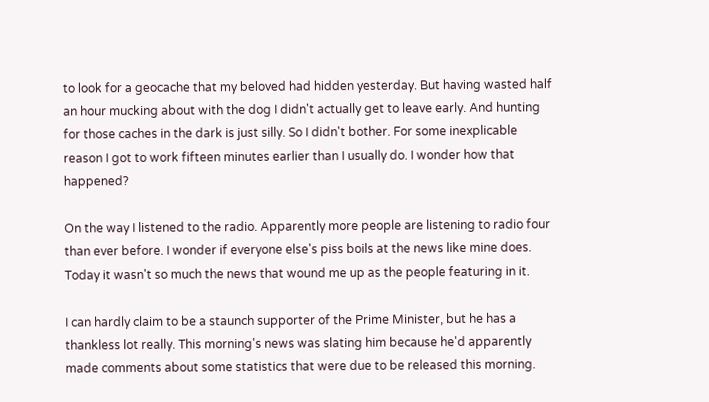to look for a geocache that my beloved had hidden yesterday. But having wasted half an hour mucking about with the dog I didn't actually get to leave early. And hunting for those caches in the dark is just silly. So I didn't bother. For some inexplicable reason I got to work fifteen minutes earlier than I usually do. I wonder how that happened?

On the way I listened to the radio. Apparently more people are listening to radio four than ever before. I wonder if everyone else's piss boils at the news like mine does. Today it wasn't so much the news that wound me up as the people featuring in it.

I can hardly claim to be a staunch supporter of the Prime Minister, but he has a thankless lot really. This morning's news was slating him because he'd apparently made comments about some statistics that were due to be released this morning.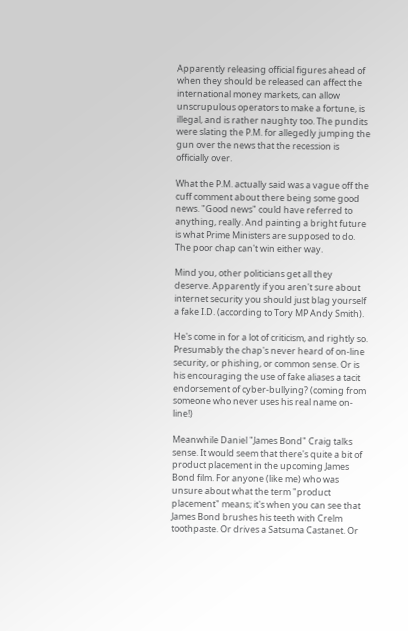Apparently releasing official figures ahead of when they should be released can affect the international money markets, can allow unscrupulous operators to make a fortune, is illegal, and is rather naughty too. The pundits were slating the P.M. for allegedly jumping the gun over the news that the recession is officially over.

What the P.M. actually said was a vague off the cuff comment about there being some good news. "Good news" could have referred to anything, really. And painting a bright future is what Prime Ministers are supposed to do. The poor chap can't win either way.

Mind you, other politicians get all they deserve. Apparently if you aren't sure about internet security you should just blag yourself a fake I.D. (according to Tory MP Andy Smith).

He's come in for a lot of criticism, and rightly so. Presumably the chap's never heard of on-line security, or phishing, or common sense. Or is his encouraging the use of fake aliases a tacit endorsement of cyber-bullying? (coming from someone who never uses his real name on-line!)

Meanwhile Daniel "James Bond" Craig talks sense. It would seem that there's quite a bit of product placement in the upcoming James Bond film. For anyone (like me) who was unsure about what the term "product placement" means; it's when you can see that James Bond brushes his teeth with Crelm toothpaste. Or drives a Satsuma Castanet. Or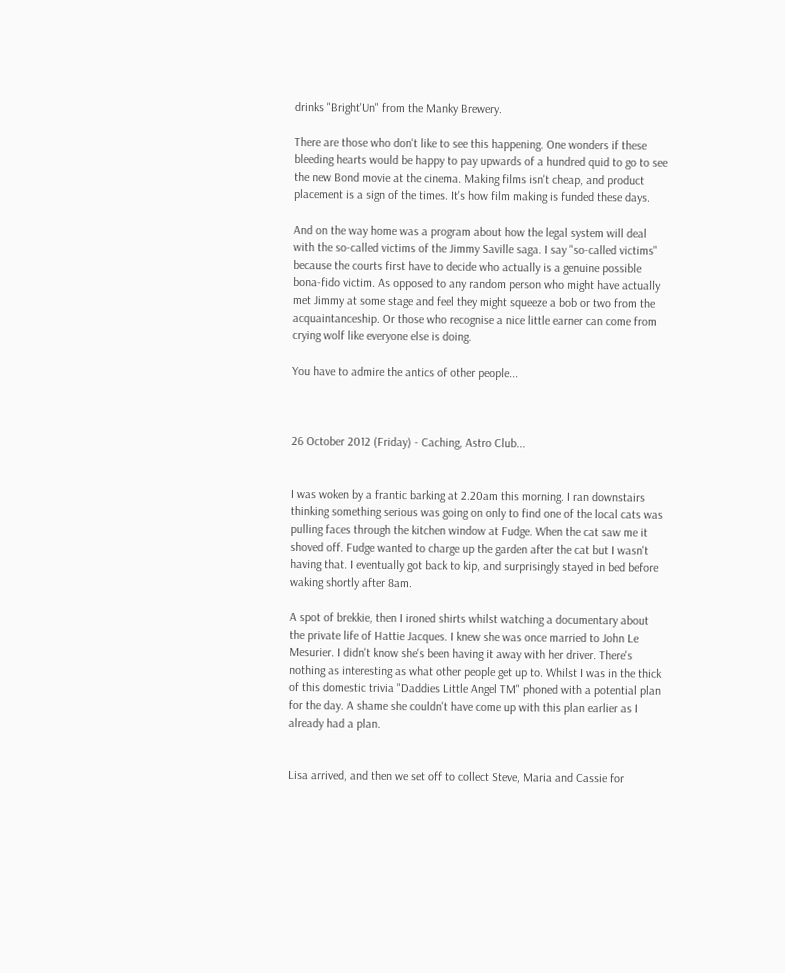drinks "Bright'Un" from the Manky Brewery.

There are those who don't like to see this happening. One wonders if these bleeding hearts would be happy to pay upwards of a hundred quid to go to see the new Bond movie at the cinema. Making films isn't cheap, and product placement is a sign of the times. It's how film making is funded these days.

And on the way home was a program about how the legal system will deal with the so-called victims of the Jimmy Saville saga. I say "so-called victims" because the courts first have to decide who actually is a genuine possible bona-fido victim. As opposed to any random person who might have actually met Jimmy at some stage and feel they might squeeze a bob or two from the acquaintanceship. Or those who recognise a nice little earner can come from crying wolf like everyone else is doing.

You have to admire the antics of other people...



26 October 2012 (Friday) - Caching, Astro Club...


I was woken by a frantic barking at 2.20am this morning. I ran downstairs thinking something serious was going on only to find one of the local cats was pulling faces through the kitchen window at Fudge. When the cat saw me it shoved off. Fudge wanted to charge up the garden after the cat but I wasn't having that. I eventually got back to kip, and surprisingly stayed in bed before waking shortly after 8am.

A spot of brekkie, then I ironed shirts whilst watching a documentary about the private life of Hattie Jacques. I knew she was once married to John Le Mesurier. I didn't know she's been having it away with her driver. There's nothing as interesting as what other people get up to. Whilst I was in the thick of this domestic trivia "Daddies Little Angel TM" phoned with a potential plan for the day. A shame she couldn't have come up with this plan earlier as I already had a plan.


Lisa arrived, and then we set off to collect Steve, Maria and Cassie for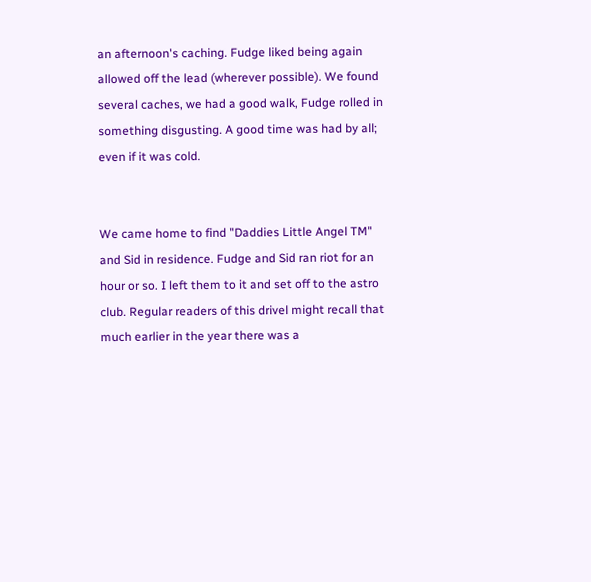an afternoon's caching. Fudge liked being again allowed off the lead (wherever possible). We found several caches, we had a good walk, Fudge rolled in something disgusting. A good time was had by all; even if it was cold.


We came home to find "Daddies Little Angel TM" and Sid in residence. Fudge and Sid ran riot for an hour or so. I left them to it and set off to the astro club. Regular readers of this drivel might recall that much earlier in the year there was a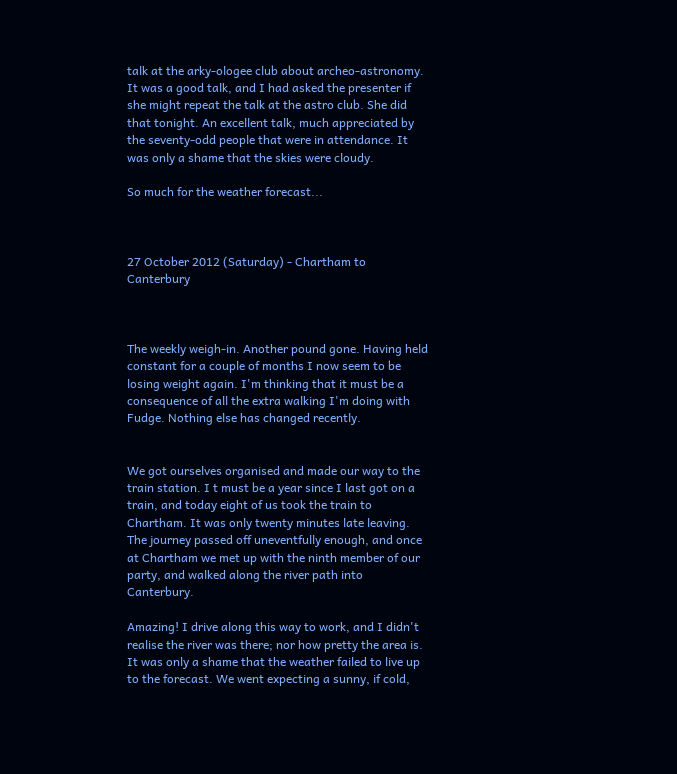talk at the arky-ologee club about archeo-astronomy. It was a good talk, and I had asked the presenter if she might repeat the talk at the astro club. She did that tonight. An excellent talk, much appreciated by the seventy-odd people that were in attendance. It was only a shame that the skies were cloudy.

So much for the weather forecast...



27 October 2012 (Saturday) - Chartham to Canterbury



The weekly weigh-in. Another pound gone. Having held constant for a couple of months I now seem to be losing weight again. I'm thinking that it must be a consequence of all the extra walking I'm doing with Fudge. Nothing else has changed recently.


We got ourselves organised and made our way to the train station. I t must be a year since I last got on a train, and today eight of us took the train to Chartham. It was only twenty minutes late leaving. The journey passed off uneventfully enough, and once at Chartham we met up with the ninth member of our party, and walked along the river path into Canterbury.

Amazing! I drive along this way to work, and I didn't realise the river was there; nor how pretty the area is. It was only a shame that the weather failed to live up to the forecast. We went expecting a sunny, if cold,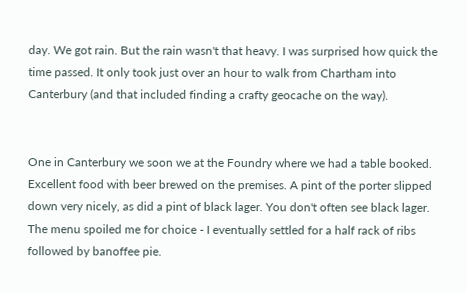day. We got rain. But the rain wasn't that heavy. I was surprised how quick the time passed. It only took just over an hour to walk from Chartham into Canterbury (and that included finding a crafty geocache on the way).


One in Canterbury we soon we at the Foundry where we had a table booked. Excellent food with beer brewed on the premises. A pint of the porter slipped down very nicely, as did a pint of black lager. You don't often see black lager. The menu spoiled me for choice - I eventually settled for a half rack of ribs followed by banoffee pie.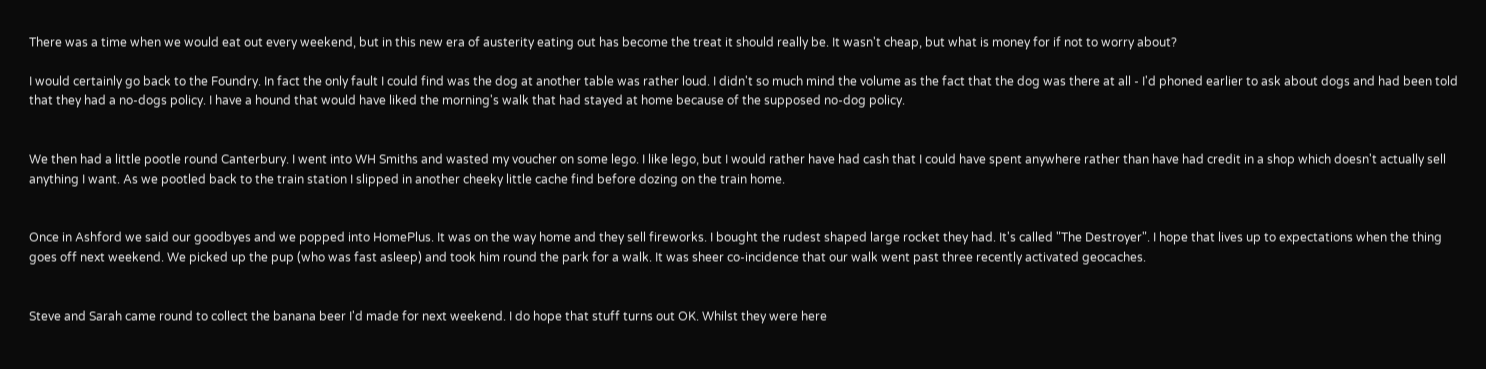There was a time when we would eat out every weekend, but in this new era of austerity eating out has become the treat it should really be. It wasn't cheap, but what is money for if not to worry about?

I would certainly go back to the Foundry. In fact the only fault I could find was the dog at another table was rather loud. I didn't so much mind the volume as the fact that the dog was there at all - I'd phoned earlier to ask about dogs and had been told that they had a no-dogs policy. I have a hound that would have liked the morning's walk that had stayed at home because of the supposed no-dog policy.


We then had a little pootle round Canterbury. I went into WH Smiths and wasted my voucher on some lego. I like lego, but I would rather have had cash that I could have spent anywhere rather than have had credit in a shop which doesn't actually sell anything I want. As we pootled back to the train station I slipped in another cheeky little cache find before dozing on the train home.


Once in Ashford we said our goodbyes and we popped into HomePlus. It was on the way home and they sell fireworks. I bought the rudest shaped large rocket they had. It's called "The Destroyer". I hope that lives up to expectations when the thing goes off next weekend. We picked up the pup (who was fast asleep) and took him round the park for a walk. It was sheer co-incidence that our walk went past three recently activated geocaches.


Steve and Sarah came round to collect the banana beer I'd made for next weekend. I do hope that stuff turns out OK. Whilst they were here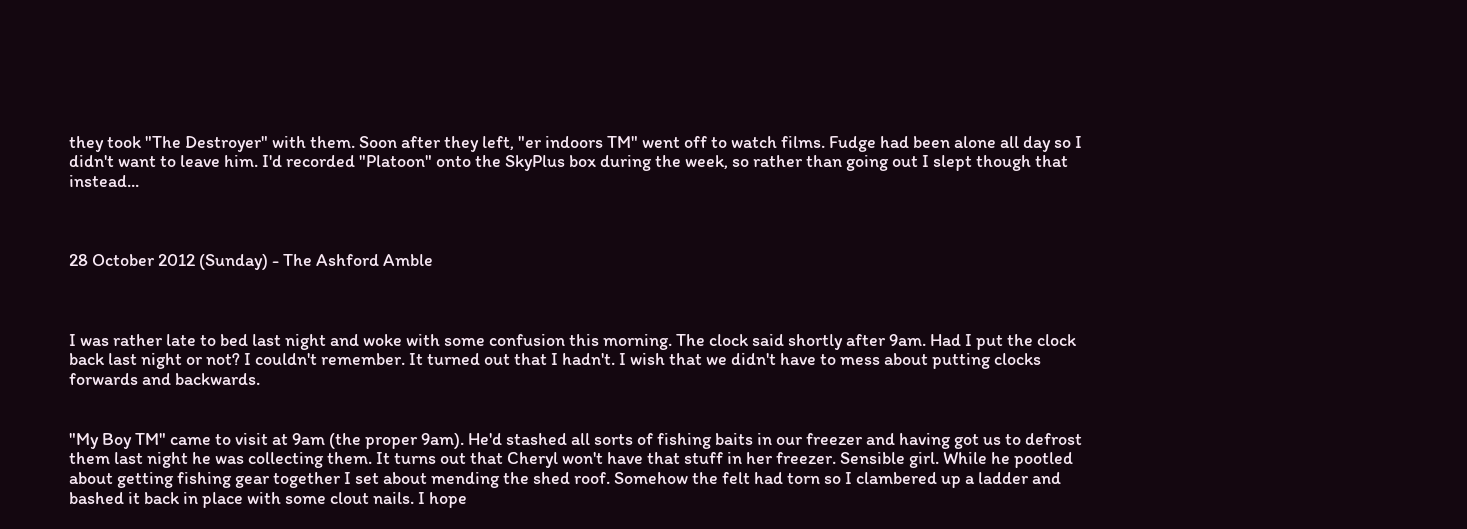they took "The Destroyer" with them. Soon after they left, "er indoors TM" went off to watch films. Fudge had been alone all day so I didn't want to leave him. I'd recorded "Platoon" onto the SkyPlus box during the week, so rather than going out I slept though that instead...



28 October 2012 (Sunday) - The Ashford Amble



I was rather late to bed last night and woke with some confusion this morning. The clock said shortly after 9am. Had I put the clock back last night or not? I couldn't remember. It turned out that I hadn't. I wish that we didn't have to mess about putting clocks forwards and backwards.


"My Boy TM" came to visit at 9am (the proper 9am). He'd stashed all sorts of fishing baits in our freezer and having got us to defrost them last night he was collecting them. It turns out that Cheryl won't have that stuff in her freezer. Sensible girl. While he pootled about getting fishing gear together I set about mending the shed roof. Somehow the felt had torn so I clambered up a ladder and bashed it back in place with some clout nails. I hope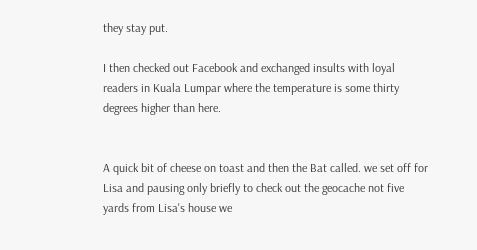they stay put.

I then checked out Facebook and exchanged insults with loyal readers in Kuala Lumpar where the temperature is some thirty degrees higher than here.


A quick bit of cheese on toast and then the Bat called. we set off for Lisa and pausing only briefly to check out the geocache not five yards from Lisa's house we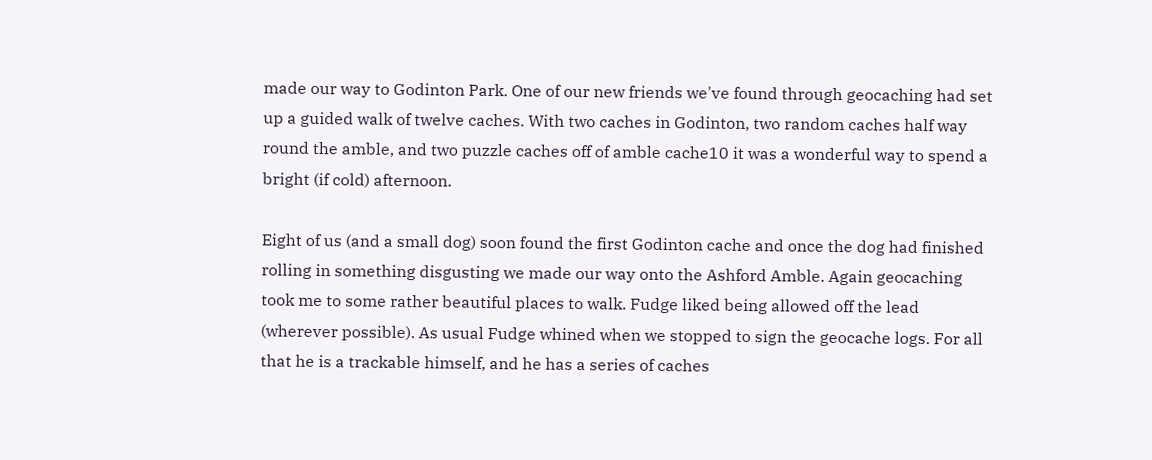made our way to Godinton Park. One of our new friends we've found through geocaching had set up a guided walk of twelve caches. With two caches in Godinton, two random caches half way round the amble, and two puzzle caches off of amble cache10 it was a wonderful way to spend a bright (if cold) afternoon.

Eight of us (and a small dog) soon found the first Godinton cache and once the dog had finished rolling in something disgusting we made our way onto the Ashford Amble. Again geocaching took me to some rather beautiful places to walk. Fudge liked being allowed off the lead (wherever possible). As usual Fudge whined when we stopped to sign the geocache logs. For all that he is a trackable himself, and he has a series of caches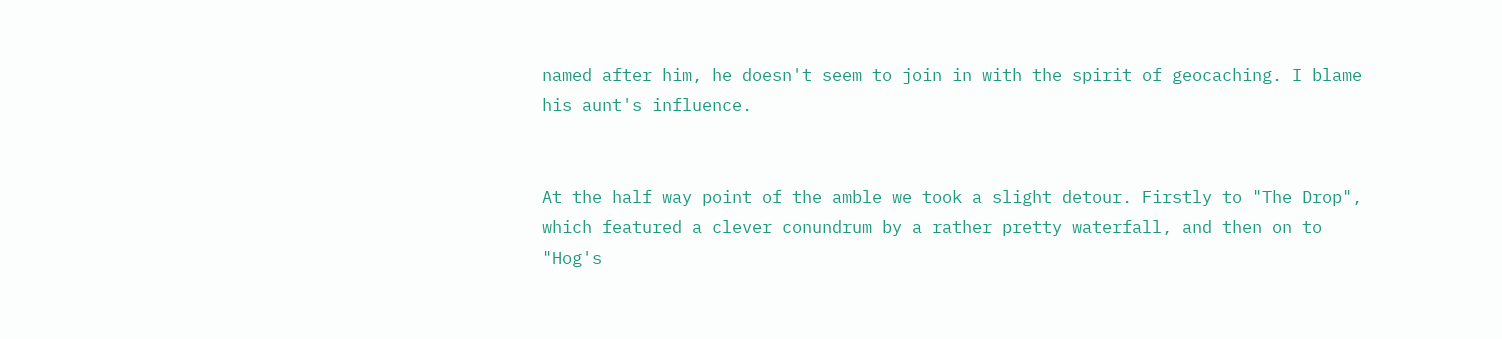named after him, he doesn't seem to join in with the spirit of geocaching. I blame his aunt's influence.


At the half way point of the amble we took a slight detour. Firstly to "The Drop", which featured a clever conundrum by a rather pretty waterfall, and then on to "Hog's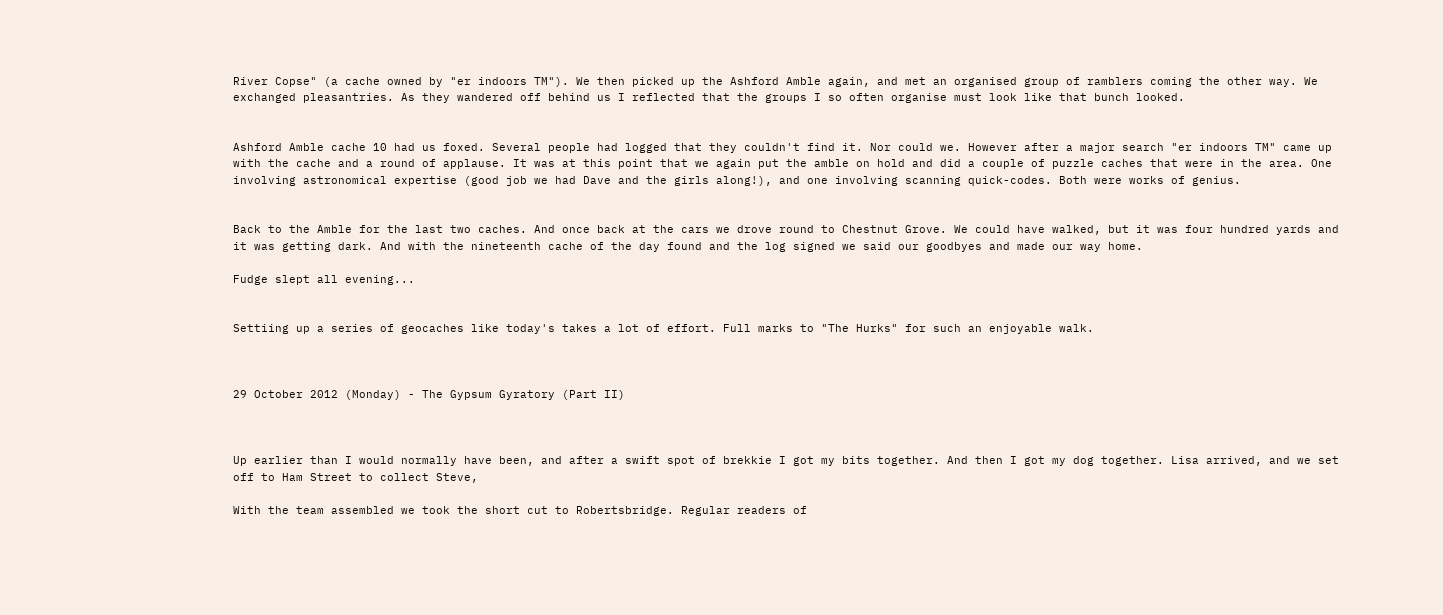River Copse" (a cache owned by "er indoors TM"). We then picked up the Ashford Amble again, and met an organised group of ramblers coming the other way. We exchanged pleasantries. As they wandered off behind us I reflected that the groups I so often organise must look like that bunch looked.


Ashford Amble cache 10 had us foxed. Several people had logged that they couldn't find it. Nor could we. However after a major search "er indoors TM" came up with the cache and a round of applause. It was at this point that we again put the amble on hold and did a couple of puzzle caches that were in the area. One involving astronomical expertise (good job we had Dave and the girls along!), and one involving scanning quick-codes. Both were works of genius.


Back to the Amble for the last two caches. And once back at the cars we drove round to Chestnut Grove. We could have walked, but it was four hundred yards and it was getting dark. And with the nineteenth cache of the day found and the log signed we said our goodbyes and made our way home.

Fudge slept all evening...


Settiing up a series of geocaches like today's takes a lot of effort. Full marks to "The Hurks" for such an enjoyable walk.



29 October 2012 (Monday) - The Gypsum Gyratory (Part II)



Up earlier than I would normally have been, and after a swift spot of brekkie I got my bits together. And then I got my dog together. Lisa arrived, and we set off to Ham Street to collect Steve,

With the team assembled we took the short cut to Robertsbridge. Regular readers of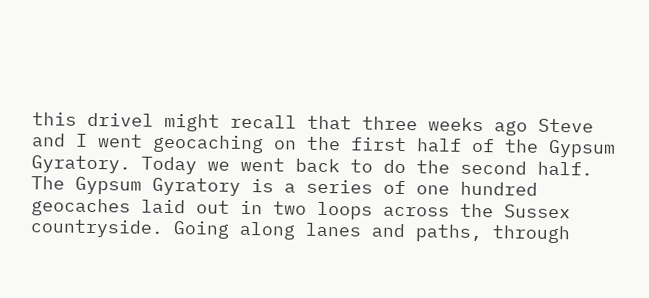this drivel might recall that three weeks ago Steve and I went geocaching on the first half of the Gypsum Gyratory. Today we went back to do the second half. The Gypsum Gyratory is a series of one hundred geocaches laid out in two loops across the Sussex countryside. Going along lanes and paths, through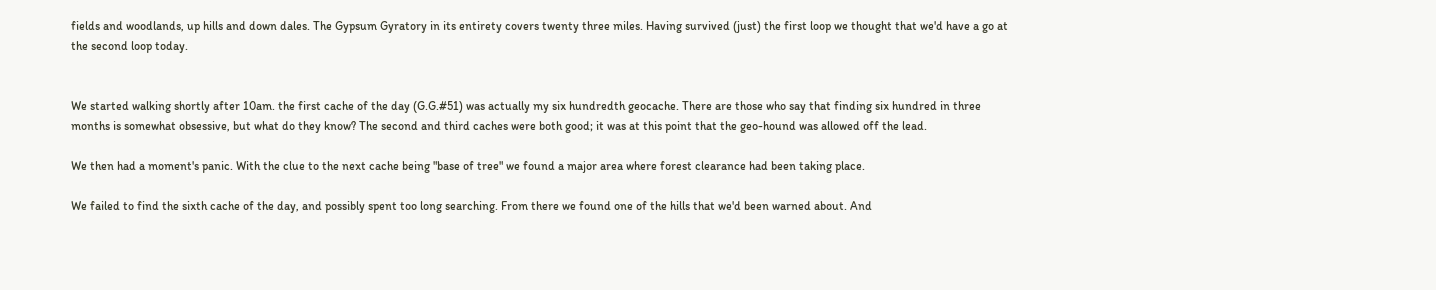fields and woodlands, up hills and down dales. The Gypsum Gyratory in its entirety covers twenty three miles. Having survived (just) the first loop we thought that we'd have a go at the second loop today.


We started walking shortly after 10am. the first cache of the day (G.G.#51) was actually my six hundredth geocache. There are those who say that finding six hundred in three months is somewhat obsessive, but what do they know? The second and third caches were both good; it was at this point that the geo-hound was allowed off the lead.

We then had a moment's panic. With the clue to the next cache being "base of tree" we found a major area where forest clearance had been taking place.

We failed to find the sixth cache of the day, and possibly spent too long searching. From there we found one of the hills that we'd been warned about. And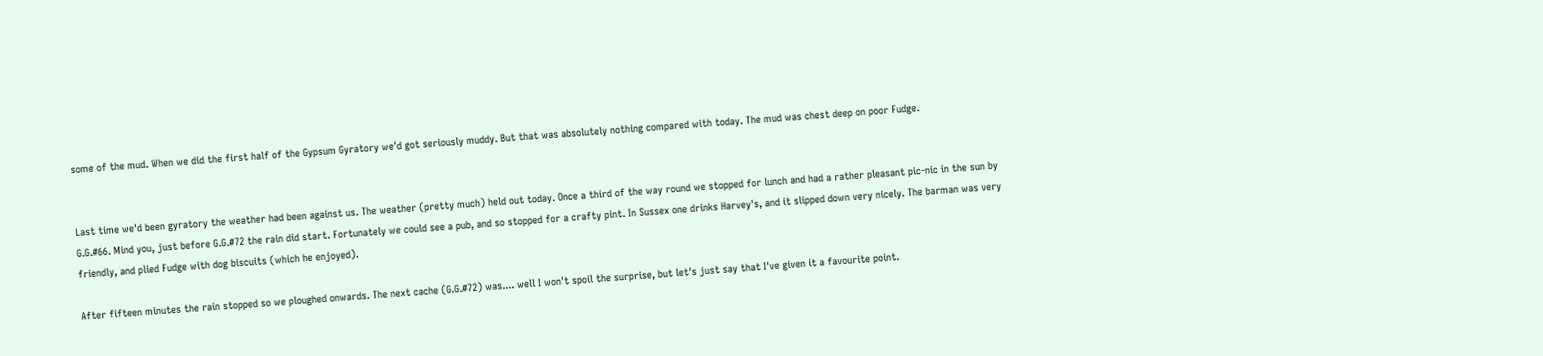some of the mud. When we did the first half of the Gypsum Gyratory we'd got seriously muddy. But that was absolutely nothing compared with today. The mud was chest deep on poor Fudge.


Last time we'd been gyratory the weather had been against us. The weather (pretty much) held out today. Once a third of the way round we stopped for lunch and had a rather pleasant pic-nic in the sun by G.G.#66. Mind you, just before G.G.#72 the rain did start. Fortunately we could see a pub, and so stopped for a crafty pint. In Sussex one drinks Harvey's, and it slipped down very nicely. The barman was very friendly, and plied Fudge with dog biscuits (which he enjoyed).

After fifteen minutes the rain stopped so we ploughed onwards. The next cache (G.G.#72) was.... well I won't spoil the surprise, but let's just say that I've given it a favourite point.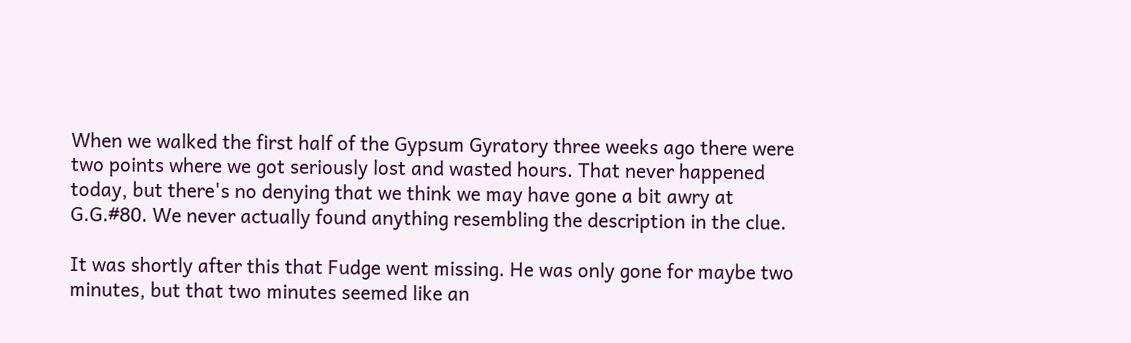When we walked the first half of the Gypsum Gyratory three weeks ago there were two points where we got seriously lost and wasted hours. That never happened today, but there's no denying that we think we may have gone a bit awry at G.G.#80. We never actually found anything resembling the description in the clue.

It was shortly after this that Fudge went missing. He was only gone for maybe two minutes, but that two minutes seemed like an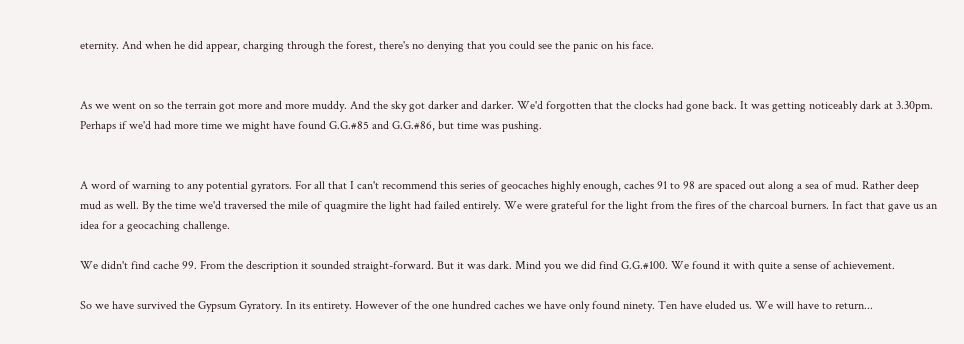eternity. And when he did appear, charging through the forest, there's no denying that you could see the panic on his face.


As we went on so the terrain got more and more muddy. And the sky got darker and darker. We'd forgotten that the clocks had gone back. It was getting noticeably dark at 3.30pm. Perhaps if we'd had more time we might have found G.G.#85 and G.G.#86, but time was pushing.


A word of warning to any potential gyrators. For all that I can't recommend this series of geocaches highly enough, caches 91 to 98 are spaced out along a sea of mud. Rather deep mud as well. By the time we'd traversed the mile of quagmire the light had failed entirely. We were grateful for the light from the fires of the charcoal burners. In fact that gave us an idea for a geocaching challenge.

We didn't find cache 99. From the description it sounded straight-forward. But it was dark. Mind you we did find G.G.#100. We found it with quite a sense of achievement.

So we have survived the Gypsum Gyratory. In its entirety. However of the one hundred caches we have only found ninety. Ten have eluded us. We will have to return...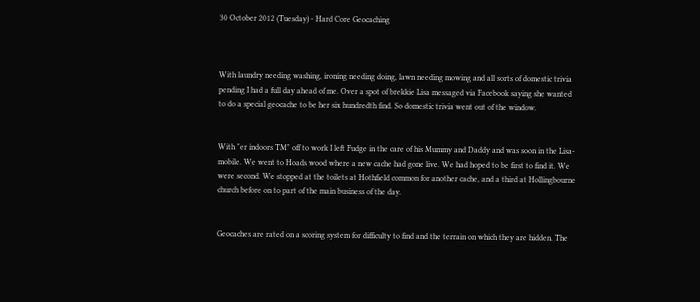30 October 2012 (Tuesday) - Hard Core Geocaching



With laundry needing washing, ironing needing doing, lawn needing mowing and all sorts of domestic trivia pending I had a full day ahead of me. Over a spot of brekkie Lisa messaged via Facebook saying she wanted to do a special geocache to be her six hundredth find. So domestic trivia went out of the window.


With "er indoors TM" off to work I left Fudge in the care of his Mummy and Daddy and was soon in the Lisa-mobile. We went to Hoads wood where a new cache had gone live. We had hoped to be first to find it. We were second. We stopped at the toilets at Hothfield common for another cache, and a third at Hollingbourne church before on to part of the main business of the day.


Geocaches are rated on a scoring system for difficulty to find and the terrain on which they are hidden. The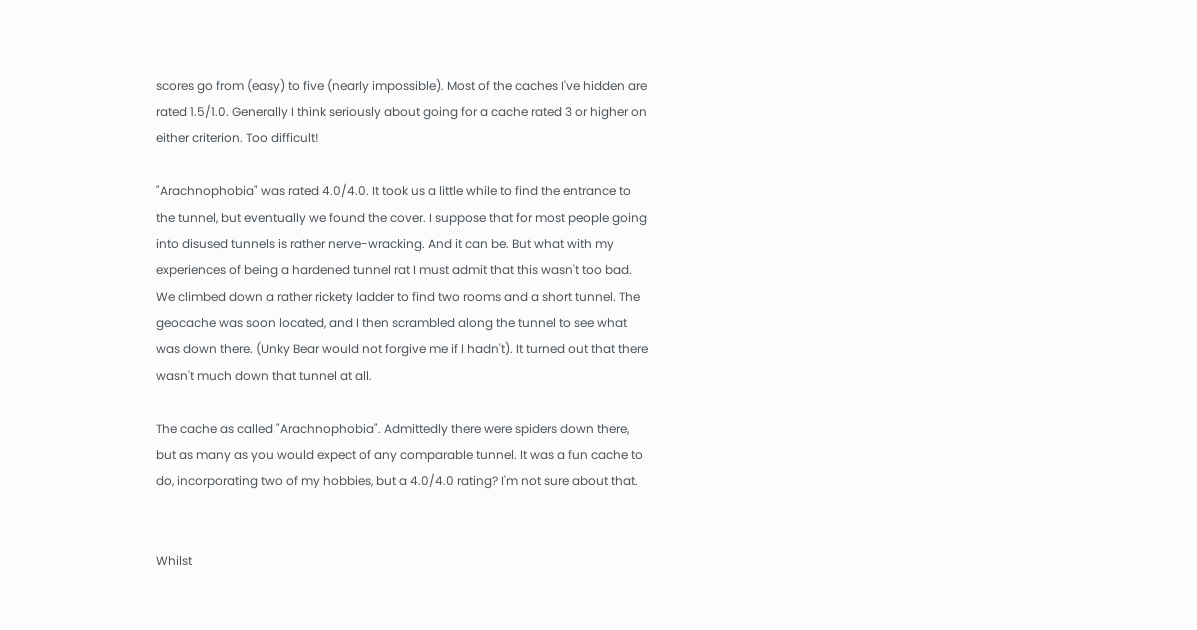scores go from (easy) to five (nearly impossible). Most of the caches I've hidden are rated 1.5/1.0. Generally I think seriously about going for a cache rated 3 or higher on either criterion. Too difficult!

"Arachnophobia" was rated 4.0/4.0. It took us a little while to find the entrance to the tunnel, but eventually we found the cover. I suppose that for most people going into disused tunnels is rather nerve-wracking. And it can be. But what with my experiences of being a hardened tunnel rat I must admit that this wasn't too bad. We climbed down a rather rickety ladder to find two rooms and a short tunnel. The geocache was soon located, and I then scrambled along the tunnel to see what was down there. (Unky Bear would not forgive me if I hadn't). It turned out that there wasn't much down that tunnel at all.

The cache as called "Arachnophobia". Admittedly there were spiders down there, but as many as you would expect of any comparable tunnel. It was a fun cache to do, incorporating two of my hobbies, but a 4.0/4.0 rating? I'm not sure about that.


Whilst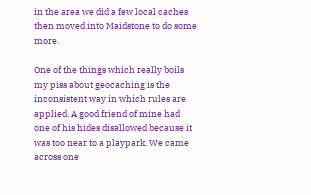in the area we did a few local caches then moved into Maidstone to do some more.

One of the things which really boils my piss about geocaching is the inconsistent way in which rules are applied. A good friend of mine had one of his hides disallowed because it was too near to a playpark. We came across one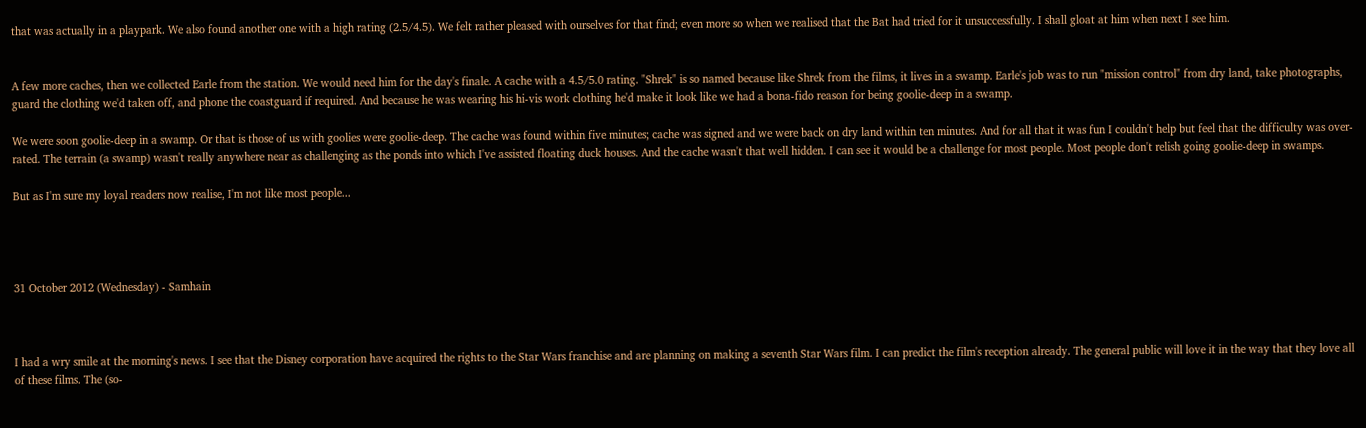that was actually in a playpark. We also found another one with a high rating (2.5/4.5). We felt rather pleased with ourselves for that find; even more so when we realised that the Bat had tried for it unsuccessfully. I shall gloat at him when next I see him.


A few more caches, then we collected Earle from the station. We would need him for the day's finale. A cache with a 4.5/5.0 rating. "Shrek" is so named because like Shrek from the films, it lives in a swamp. Earle's job was to run "mission control" from dry land, take photographs, guard the clothing we'd taken off, and phone the coastguard if required. And because he was wearing his hi-vis work clothing he'd make it look like we had a bona-fido reason for being goolie-deep in a swamp.

We were soon goolie-deep in a swamp. Or that is those of us with goolies were goolie-deep. The cache was found within five minutes; cache was signed and we were back on dry land within ten minutes. And for all that it was fun I couldn't help but feel that the difficulty was over-rated. The terrain (a swamp) wasn't really anywhere near as challenging as the ponds into which I've assisted floating duck houses. And the cache wasn't that well hidden. I can see it would be a challenge for most people. Most people don't relish going goolie-deep in swamps.

But as I'm sure my loyal readers now realise, I'm not like most people...




31 October 2012 (Wednesday) - Samhain



I had a wry smile at the morning's news. I see that the Disney corporation have acquired the rights to the Star Wars franchise and are planning on making a seventh Star Wars film. I can predict the film's reception already. The general public will love it in the way that they love all of these films. The (so-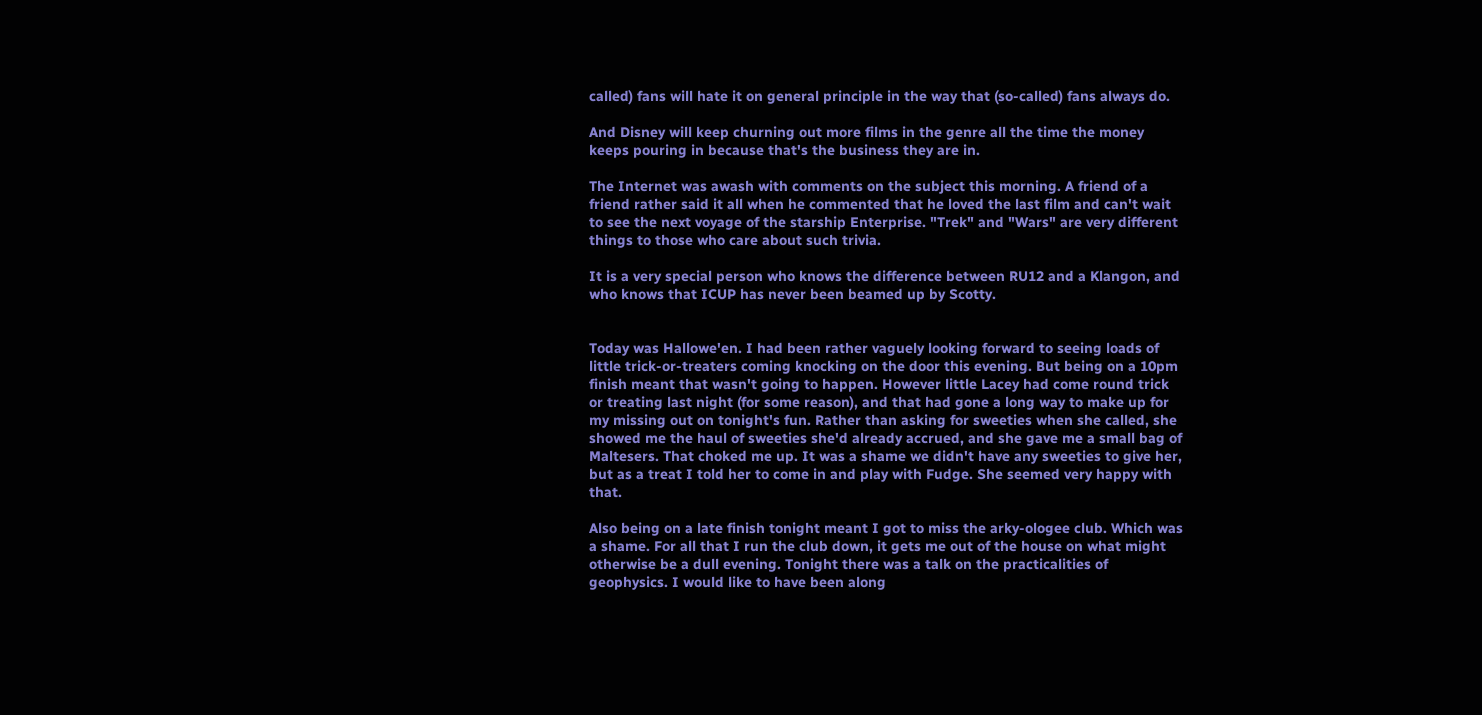called) fans will hate it on general principle in the way that (so-called) fans always do.

And Disney will keep churning out more films in the genre all the time the money keeps pouring in because that's the business they are in.

The Internet was awash with comments on the subject this morning. A friend of a friend rather said it all when he commented that he loved the last film and can't wait to see the next voyage of the starship Enterprise. "Trek" and "Wars" are very different things to those who care about such trivia.

It is a very special person who knows the difference between RU12 and a Klangon, and who knows that ICUP has never been beamed up by Scotty.


Today was Hallowe'en. I had been rather vaguely looking forward to seeing loads of little trick-or-treaters coming knocking on the door this evening. But being on a 10pm finish meant that wasn't going to happen. However little Lacey had come round trick or treating last night (for some reason), and that had gone a long way to make up for my missing out on tonight's fun. Rather than asking for sweeties when she called, she showed me the haul of sweeties she'd already accrued, and she gave me a small bag of Maltesers. That choked me up. It was a shame we didn't have any sweeties to give her, but as a treat I told her to come in and play with Fudge. She seemed very happy with that.

Also being on a late finish tonight meant I got to miss the arky-ologee club. Which was a shame. For all that I run the club down, it gets me out of the house on what might otherwise be a dull evening. Tonight there was a talk on the practicalities of geophysics. I would like to have been along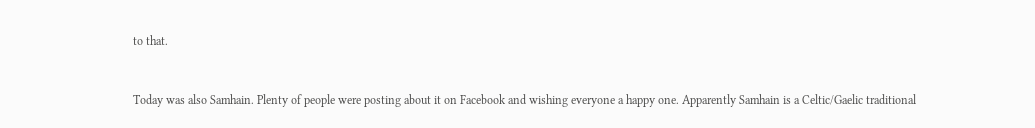to that.


Today was also Samhain. Plenty of people were posting about it on Facebook and wishing everyone a happy one. Apparently Samhain is a Celtic/Gaelic traditional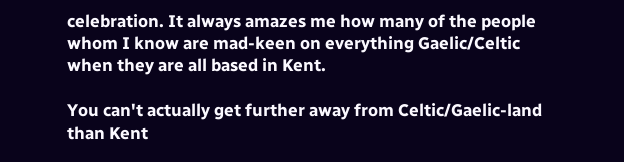celebration. It always amazes me how many of the people whom I know are mad-keen on everything Gaelic/Celtic when they are all based in Kent.

You can't actually get further away from Celtic/Gaelic-land than Kent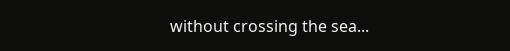without crossing the sea...